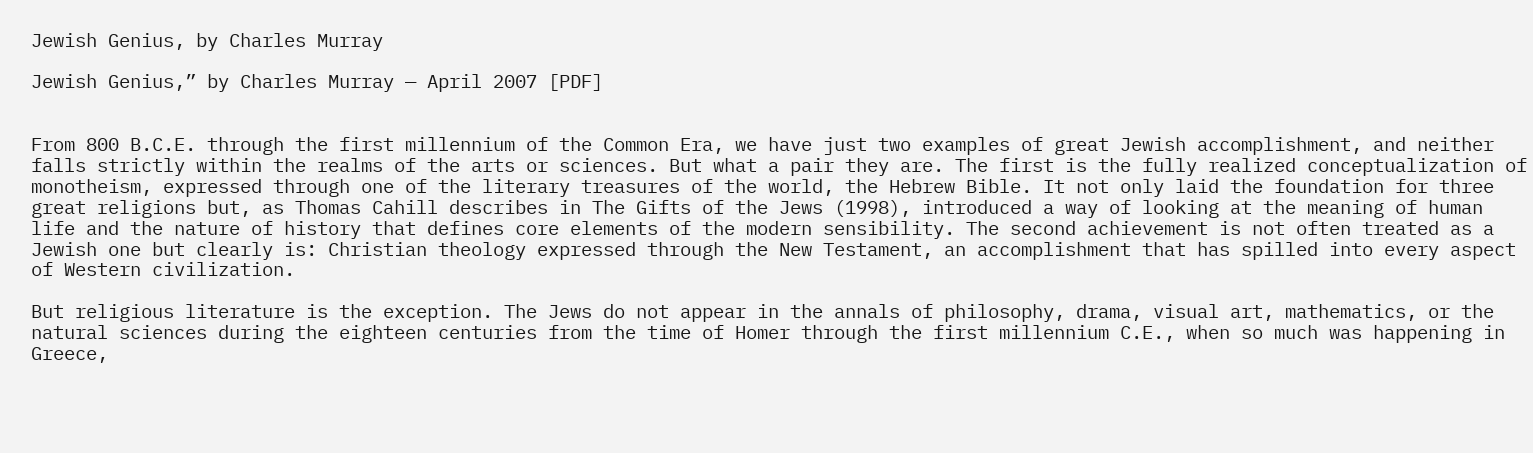Jewish Genius, by Charles Murray

Jewish Genius,” by Charles Murray — April 2007 [PDF]


From 800 B.C.E. through the first millennium of the Common Era, we have just two examples of great Jewish accomplishment, and neither falls strictly within the realms of the arts or sciences. But what a pair they are. The first is the fully realized conceptualization of monotheism, expressed through one of the literary treasures of the world, the Hebrew Bible. It not only laid the foundation for three great religions but, as Thomas Cahill describes in The Gifts of the Jews (1998), introduced a way of looking at the meaning of human life and the nature of history that defines core elements of the modern sensibility. The second achievement is not often treated as a Jewish one but clearly is: Christian theology expressed through the New Testament, an accomplishment that has spilled into every aspect of Western civilization.

But religious literature is the exception. The Jews do not appear in the annals of philosophy, drama, visual art, mathematics, or the natural sciences during the eighteen centuries from the time of Homer through the first millennium C.E., when so much was happening in Greece,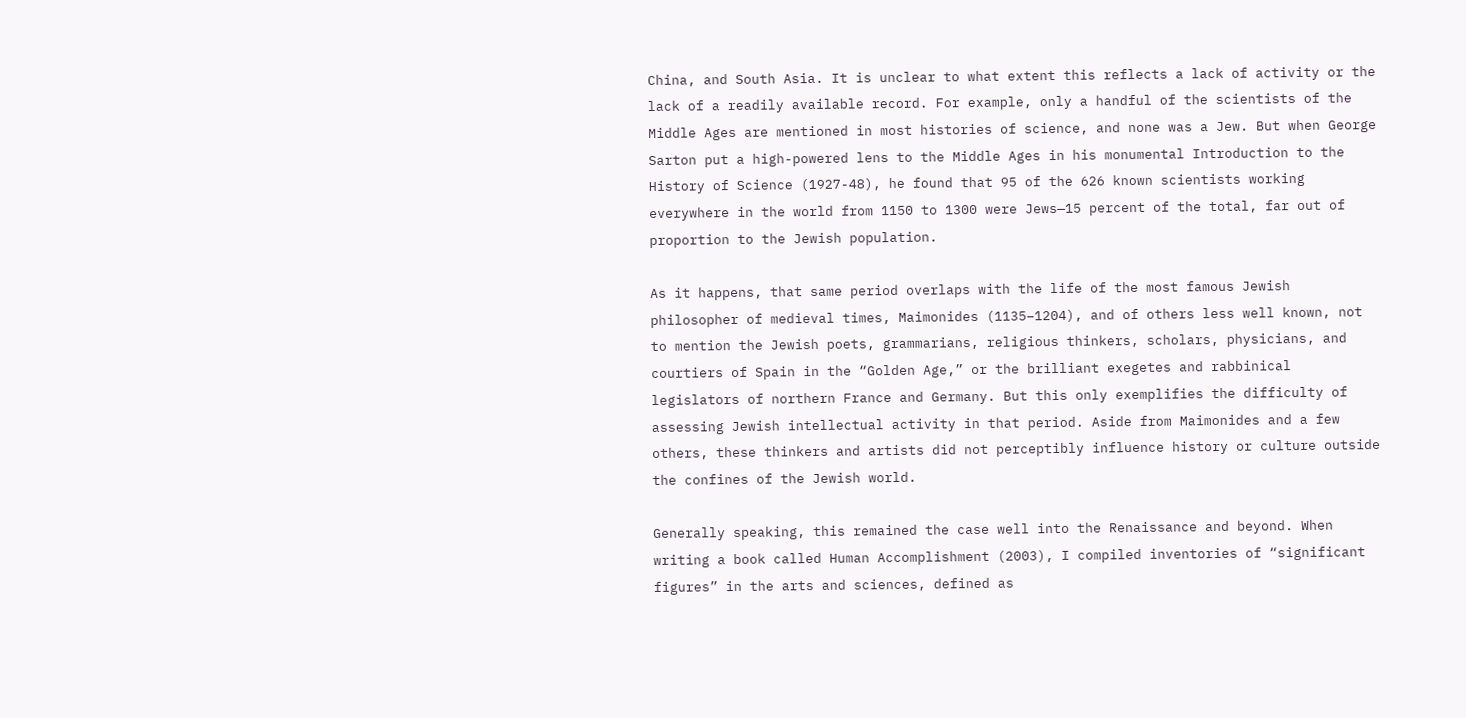China, and South Asia. It is unclear to what extent this reflects a lack of activity or the lack of a readily available record. For example, only a handful of the scientists of the Middle Ages are mentioned in most histories of science, and none was a Jew. But when George Sarton put a high-powered lens to the Middle Ages in his monumental Introduction to the History of Science (1927-48), he found that 95 of the 626 known scientists working everywhere in the world from 1150 to 1300 were Jews—15 percent of the total, far out of proportion to the Jewish population.

As it happens, that same period overlaps with the life of the most famous Jewish philosopher of medieval times, Maimonides (1135–1204), and of others less well known, not to mention the Jewish poets, grammarians, religious thinkers, scholars, physicians, and courtiers of Spain in the “Golden Age,” or the brilliant exegetes and rabbinical legislators of northern France and Germany. But this only exemplifies the difficulty of assessing Jewish intellectual activity in that period. Aside from Maimonides and a few others, these thinkers and artists did not perceptibly influence history or culture outside the confines of the Jewish world.

Generally speaking, this remained the case well into the Renaissance and beyond. When writing a book called Human Accomplishment (2003), I compiled inventories of “significant figures” in the arts and sciences, defined as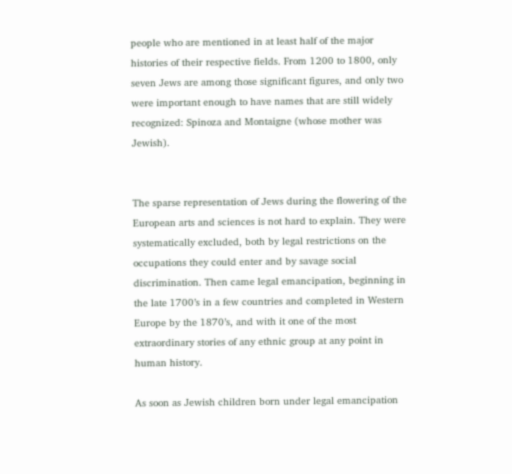people who are mentioned in at least half of the major histories of their respective fields. From 1200 to 1800, only seven Jews are among those significant figures, and only two were important enough to have names that are still widely recognized: Spinoza and Montaigne (whose mother was Jewish).


The sparse representation of Jews during the flowering of the European arts and sciences is not hard to explain. They were systematically excluded, both by legal restrictions on the occupations they could enter and by savage social discrimination. Then came legal emancipation, beginning in the late 1700’s in a few countries and completed in Western Europe by the 1870’s, and with it one of the most extraordinary stories of any ethnic group at any point in human history.

As soon as Jewish children born under legal emancipation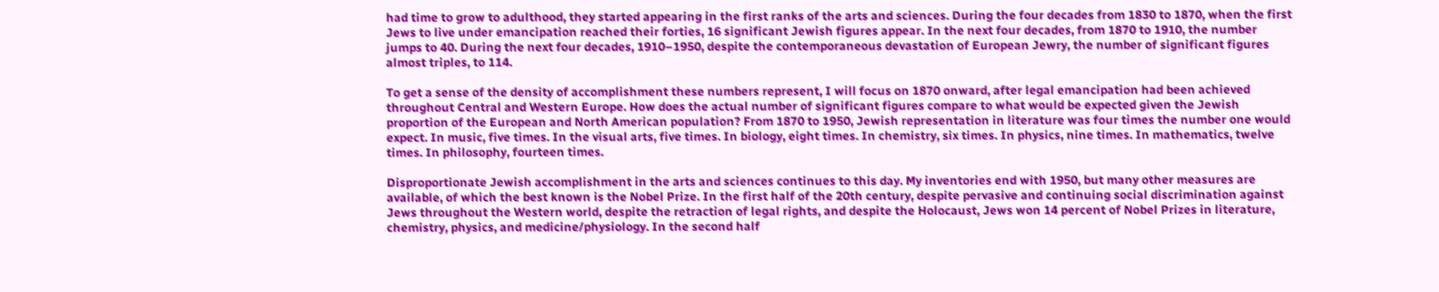had time to grow to adulthood, they started appearing in the first ranks of the arts and sciences. During the four decades from 1830 to 1870, when the first Jews to live under emancipation reached their forties, 16 significant Jewish figures appear. In the next four decades, from 1870 to 1910, the number jumps to 40. During the next four decades, 1910–1950, despite the contemporaneous devastation of European Jewry, the number of significant figures almost triples, to 114.

To get a sense of the density of accomplishment these numbers represent, I will focus on 1870 onward, after legal emancipation had been achieved throughout Central and Western Europe. How does the actual number of significant figures compare to what would be expected given the Jewish proportion of the European and North American population? From 1870 to 1950, Jewish representation in literature was four times the number one would expect. In music, five times. In the visual arts, five times. In biology, eight times. In chemistry, six times. In physics, nine times. In mathematics, twelve times. In philosophy, fourteen times.

Disproportionate Jewish accomplishment in the arts and sciences continues to this day. My inventories end with 1950, but many other measures are available, of which the best known is the Nobel Prize. In the first half of the 20th century, despite pervasive and continuing social discrimination against Jews throughout the Western world, despite the retraction of legal rights, and despite the Holocaust, Jews won 14 percent of Nobel Prizes in literature, chemistry, physics, and medicine/physiology. In the second half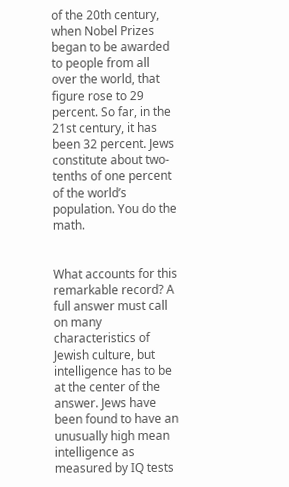of the 20th century, when Nobel Prizes began to be awarded to people from all over the world, that figure rose to 29 percent. So far, in the 21st century, it has been 32 percent. Jews constitute about two-tenths of one percent of the world’s population. You do the math.


What accounts for this remarkable record? A full answer must call on many characteristics of Jewish culture, but intelligence has to be at the center of the answer. Jews have been found to have an unusually high mean intelligence as measured by IQ tests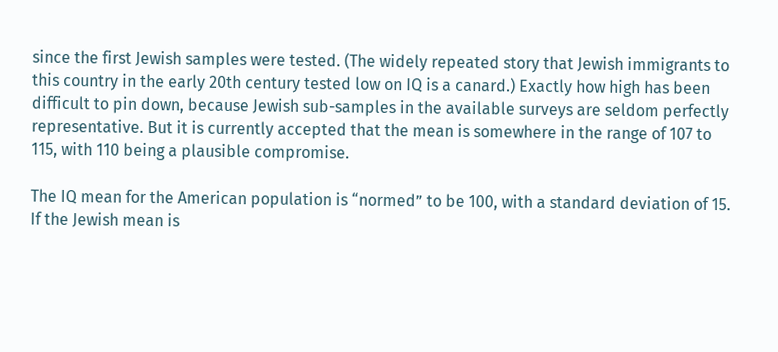since the first Jewish samples were tested. (The widely repeated story that Jewish immigrants to this country in the early 20th century tested low on IQ is a canard.) Exactly how high has been difficult to pin down, because Jewish sub-samples in the available surveys are seldom perfectly representative. But it is currently accepted that the mean is somewhere in the range of 107 to 115, with 110 being a plausible compromise.

The IQ mean for the American population is “normed” to be 100, with a standard deviation of 15. If the Jewish mean is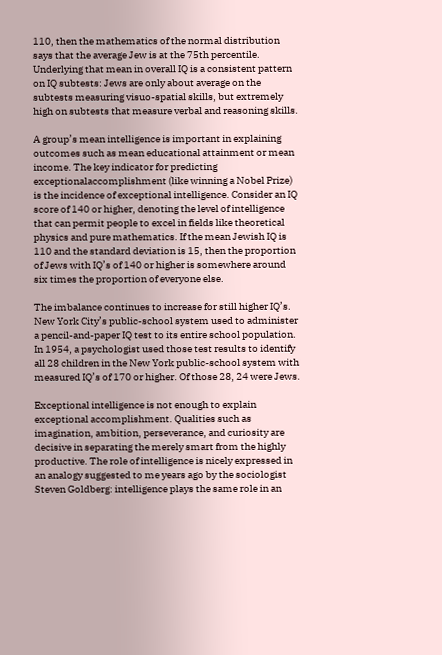110, then the mathematics of the normal distribution says that the average Jew is at the 75th percentile. Underlying that mean in overall IQ is a consistent pattern on IQ subtests: Jews are only about average on the subtests measuring visuo-spatial skills, but extremely high on subtests that measure verbal and reasoning skills.

A group’s mean intelligence is important in explaining outcomes such as mean educational attainment or mean income. The key indicator for predicting exceptionalaccomplishment (like winning a Nobel Prize) is the incidence of exceptional intelligence. Consider an IQ score of 140 or higher, denoting the level of intelligence that can permit people to excel in fields like theoretical physics and pure mathematics. If the mean Jewish IQ is 110 and the standard deviation is 15, then the proportion of Jews with IQ’s of 140 or higher is somewhere around six times the proportion of everyone else.

The imbalance continues to increase for still higher IQ’s. New York City’s public-school system used to administer a pencil-and-paper IQ test to its entire school population. In 1954, a psychologist used those test results to identify all 28 children in the New York public-school system with measured IQ’s of 170 or higher. Of those 28, 24 were Jews.

Exceptional intelligence is not enough to explain exceptional accomplishment. Qualities such as imagination, ambition, perseverance, and curiosity are decisive in separating the merely smart from the highly productive. The role of intelligence is nicely expressed in an analogy suggested to me years ago by the sociologist Steven Goldberg: intelligence plays the same role in an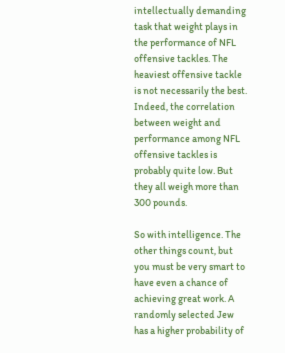intellectually demanding task that weight plays in the performance of NFL offensive tackles. The heaviest offensive tackle is not necessarily the best. Indeed, the correlation between weight and performance among NFL offensive tackles is probably quite low. But they all weigh more than 300 pounds.

So with intelligence. The other things count, but you must be very smart to have even a chance of achieving great work. A randomly selected Jew has a higher probability of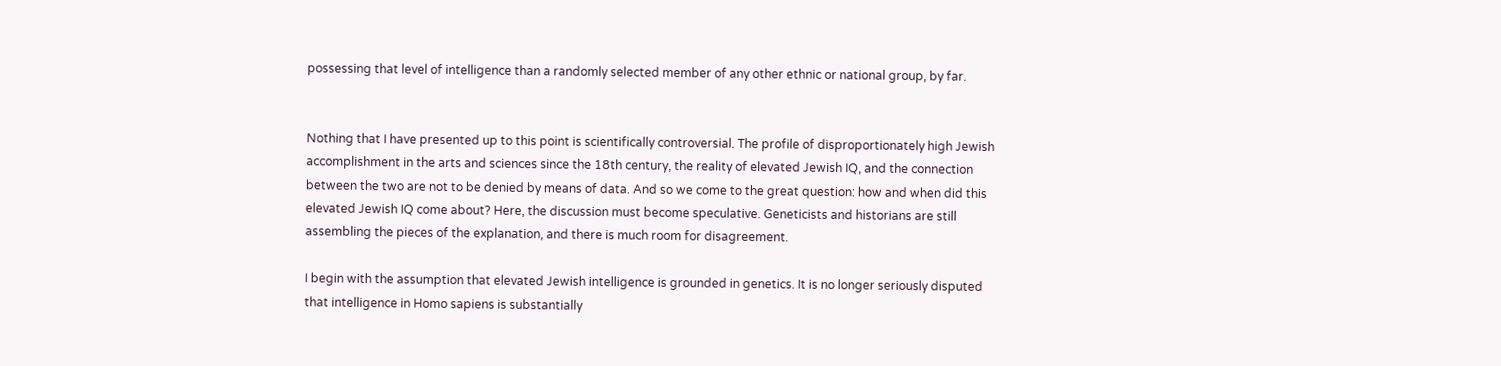possessing that level of intelligence than a randomly selected member of any other ethnic or national group, by far.


Nothing that I have presented up to this point is scientifically controversial. The profile of disproportionately high Jewish accomplishment in the arts and sciences since the 18th century, the reality of elevated Jewish IQ, and the connection between the two are not to be denied by means of data. And so we come to the great question: how and when did this elevated Jewish IQ come about? Here, the discussion must become speculative. Geneticists and historians are still assembling the pieces of the explanation, and there is much room for disagreement.

I begin with the assumption that elevated Jewish intelligence is grounded in genetics. It is no longer seriously disputed that intelligence in Homo sapiens is substantially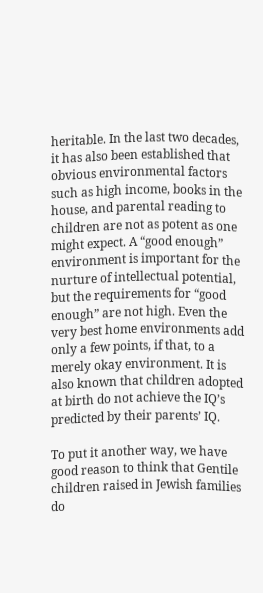heritable. In the last two decades, it has also been established that obvious environmental factors such as high income, books in the house, and parental reading to children are not as potent as one might expect. A “good enough” environment is important for the nurture of intellectual potential, but the requirements for “good enough” are not high. Even the very best home environments add only a few points, if that, to a merely okay environment. It is also known that children adopted at birth do not achieve the IQ’s predicted by their parents’ IQ.

To put it another way, we have good reason to think that Gentile children raised in Jewish families do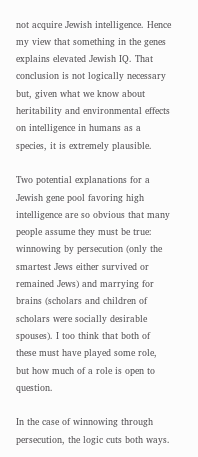not acquire Jewish intelligence. Hence my view that something in the genes explains elevated Jewish IQ. That conclusion is not logically necessary but, given what we know about heritability and environmental effects on intelligence in humans as a species, it is extremely plausible.

Two potential explanations for a Jewish gene pool favoring high intelligence are so obvious that many people assume they must be true: winnowing by persecution (only the smartest Jews either survived or remained Jews) and marrying for brains (scholars and children of scholars were socially desirable spouses). I too think that both of these must have played some role, but how much of a role is open to question.

In the case of winnowing through persecution, the logic cuts both ways.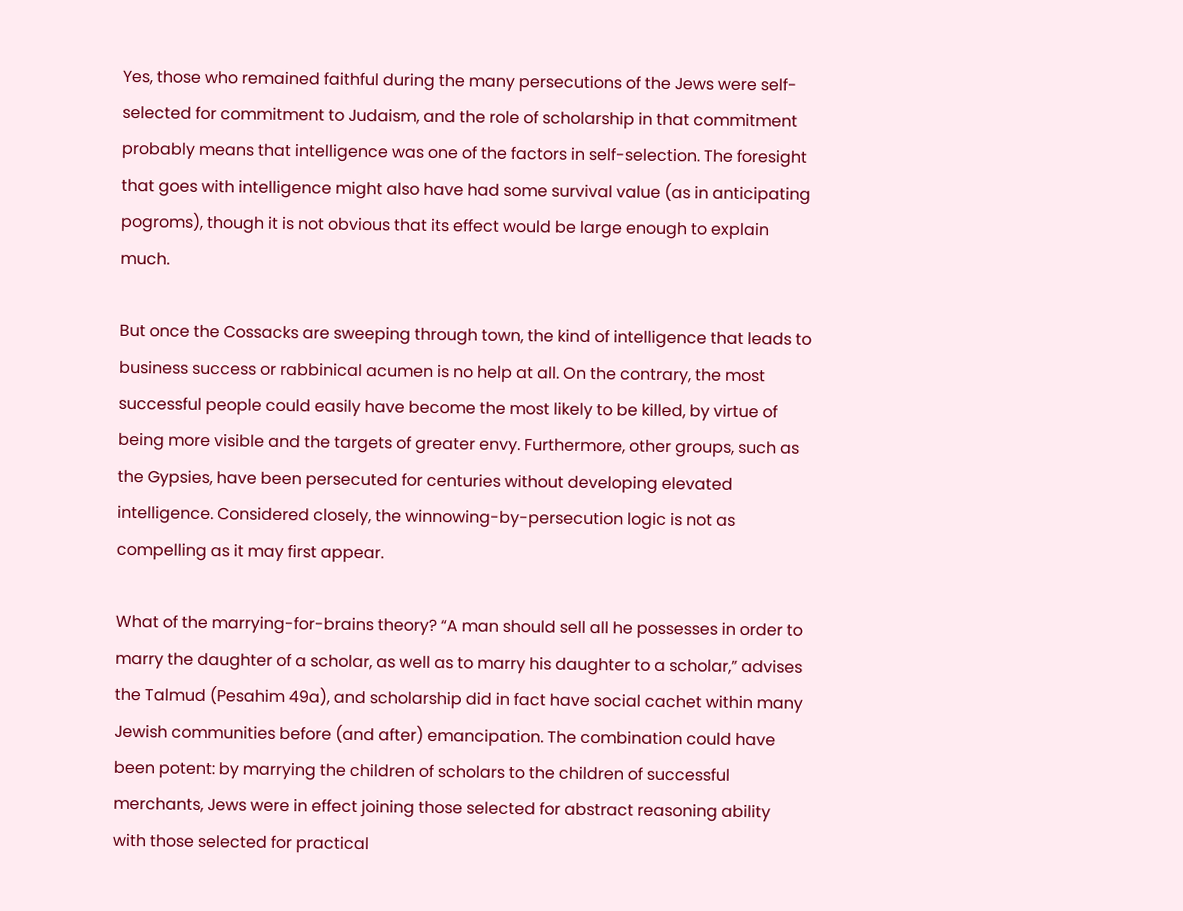Yes, those who remained faithful during the many persecutions of the Jews were self-selected for commitment to Judaism, and the role of scholarship in that commitment probably means that intelligence was one of the factors in self-selection. The foresight that goes with intelligence might also have had some survival value (as in anticipating pogroms), though it is not obvious that its effect would be large enough to explain much.

But once the Cossacks are sweeping through town, the kind of intelligence that leads to business success or rabbinical acumen is no help at all. On the contrary, the most successful people could easily have become the most likely to be killed, by virtue of being more visible and the targets of greater envy. Furthermore, other groups, such as the Gypsies, have been persecuted for centuries without developing elevated intelligence. Considered closely, the winnowing-by-persecution logic is not as compelling as it may first appear.

What of the marrying-for-brains theory? “A man should sell all he possesses in order to marry the daughter of a scholar, as well as to marry his daughter to a scholar,” advises the Talmud (Pesahim 49a), and scholarship did in fact have social cachet within many Jewish communities before (and after) emancipation. The combination could have been potent: by marrying the children of scholars to the children of successful merchants, Jews were in effect joining those selected for abstract reasoning ability with those selected for practical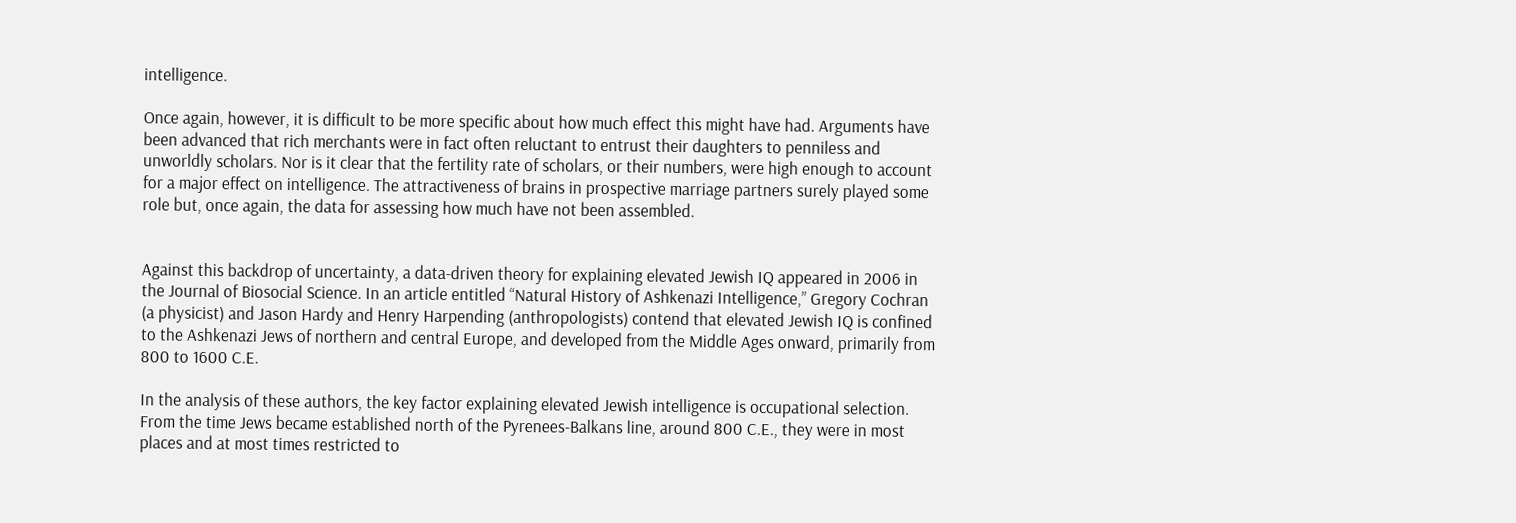intelligence.

Once again, however, it is difficult to be more specific about how much effect this might have had. Arguments have been advanced that rich merchants were in fact often reluctant to entrust their daughters to penniless and unworldly scholars. Nor is it clear that the fertility rate of scholars, or their numbers, were high enough to account for a major effect on intelligence. The attractiveness of brains in prospective marriage partners surely played some role but, once again, the data for assessing how much have not been assembled.


Against this backdrop of uncertainty, a data-driven theory for explaining elevated Jewish IQ appeared in 2006 in the Journal of Biosocial Science. In an article entitled “Natural History of Ashkenazi Intelligence,” Gregory Cochran (a physicist) and Jason Hardy and Henry Harpending (anthropologists) contend that elevated Jewish IQ is confined to the Ashkenazi Jews of northern and central Europe, and developed from the Middle Ages onward, primarily from 800 to 1600 C.E.

In the analysis of these authors, the key factor explaining elevated Jewish intelligence is occupational selection. From the time Jews became established north of the Pyrenees-Balkans line, around 800 C.E., they were in most places and at most times restricted to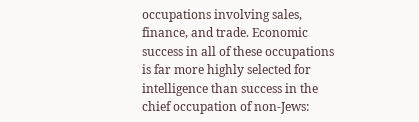occupations involving sales, finance, and trade. Economic success in all of these occupations is far more highly selected for intelligence than success in the chief occupation of non-Jews: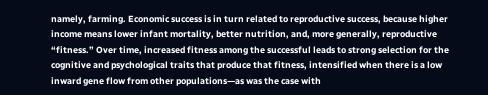namely, farming. Economic success is in turn related to reproductive success, because higher income means lower infant mortality, better nutrition, and, more generally, reproductive “fitness.” Over time, increased fitness among the successful leads to strong selection for the cognitive and psychological traits that produce that fitness, intensified when there is a low inward gene flow from other populations—as was the case with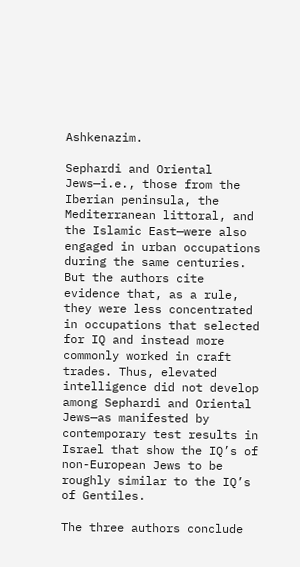Ashkenazim.

Sephardi and Oriental Jews—i.e., those from the Iberian peninsula, the Mediterranean littoral, and the Islamic East—were also engaged in urban occupations during the same centuries. But the authors cite evidence that, as a rule, they were less concentrated in occupations that selected for IQ and instead more commonly worked in craft trades. Thus, elevated intelligence did not develop among Sephardi and Oriental Jews—as manifested by contemporary test results in Israel that show the IQ’s of non-European Jews to be roughly similar to the IQ’s of Gentiles.

The three authors conclude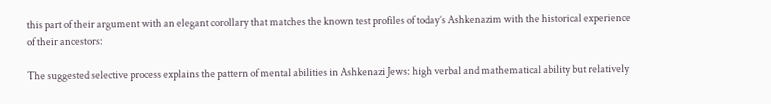this part of their argument with an elegant corollary that matches the known test profiles of today’s Ashkenazim with the historical experience of their ancestors:

The suggested selective process explains the pattern of mental abilities in Ashkenazi Jews: high verbal and mathematical ability but relatively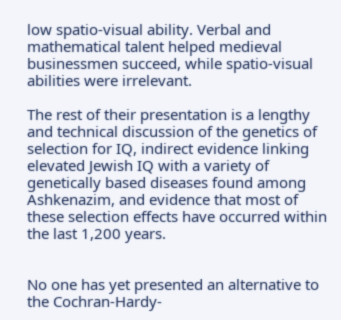low spatio-visual ability. Verbal and mathematical talent helped medieval businessmen succeed, while spatio-visual abilities were irrelevant.

The rest of their presentation is a lengthy and technical discussion of the genetics of selection for IQ, indirect evidence linking elevated Jewish IQ with a variety of genetically based diseases found among Ashkenazim, and evidence that most of these selection effects have occurred within the last 1,200 years.


No one has yet presented an alternative to the Cochran-Hardy-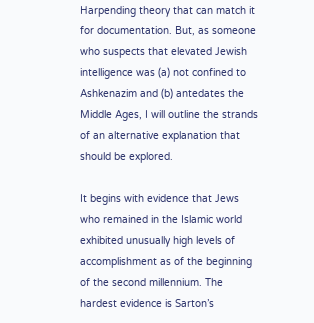Harpending theory that can match it for documentation. But, as someone who suspects that elevated Jewish intelligence was (a) not confined to Ashkenazim and (b) antedates the Middle Ages, I will outline the strands of an alternative explanation that should be explored.

It begins with evidence that Jews who remained in the Islamic world exhibited unusually high levels of accomplishment as of the beginning of the second millennium. The hardest evidence is Sarton’s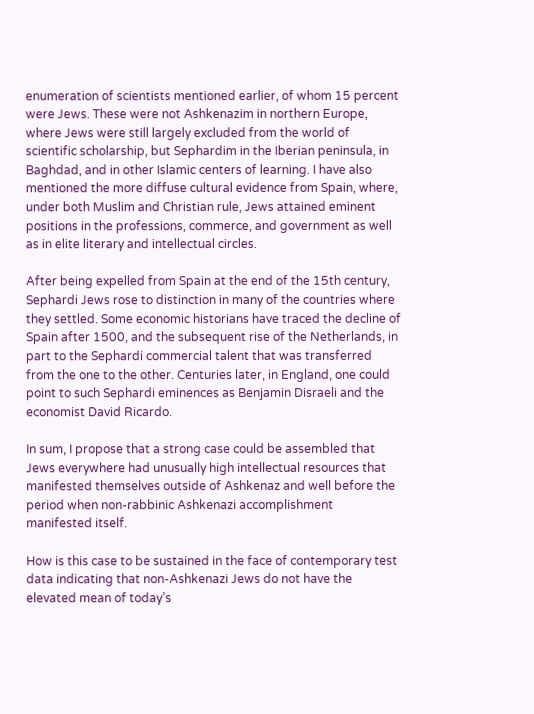enumeration of scientists mentioned earlier, of whom 15 percent were Jews. These were not Ashkenazim in northern Europe, where Jews were still largely excluded from the world of scientific scholarship, but Sephardim in the Iberian peninsula, in Baghdad, and in other Islamic centers of learning. I have also mentioned the more diffuse cultural evidence from Spain, where, under both Muslim and Christian rule, Jews attained eminent positions in the professions, commerce, and government as well as in elite literary and intellectual circles.

After being expelled from Spain at the end of the 15th century, Sephardi Jews rose to distinction in many of the countries where they settled. Some economic historians have traced the decline of Spain after 1500, and the subsequent rise of the Netherlands, in part to the Sephardi commercial talent that was transferred from the one to the other. Centuries later, in England, one could point to such Sephardi eminences as Benjamin Disraeli and the economist David Ricardo.

In sum, I propose that a strong case could be assembled that Jews everywhere had unusually high intellectual resources that manifested themselves outside of Ashkenaz and well before the period when non-rabbinic Ashkenazi accomplishment manifested itself.

How is this case to be sustained in the face of contemporary test data indicating that non-Ashkenazi Jews do not have the elevated mean of today’s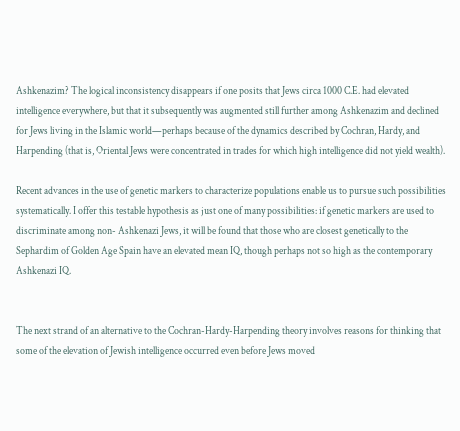Ashkenazim? The logical inconsistency disappears if one posits that Jews circa 1000 C.E. had elevated intelligence everywhere, but that it subsequently was augmented still further among Ashkenazim and declined for Jews living in the Islamic world—perhaps because of the dynamics described by Cochran, Hardy, and Harpending (that is, Oriental Jews were concentrated in trades for which high intelligence did not yield wealth).

Recent advances in the use of genetic markers to characterize populations enable us to pursue such possibilities systematically. I offer this testable hypothesis as just one of many possibilities: if genetic markers are used to discriminate among non- Ashkenazi Jews, it will be found that those who are closest genetically to the Sephardim of Golden Age Spain have an elevated mean IQ, though perhaps not so high as the contemporary Ashkenazi IQ.


The next strand of an alternative to the Cochran-Hardy-Harpending theory involves reasons for thinking that some of the elevation of Jewish intelligence occurred even before Jews moved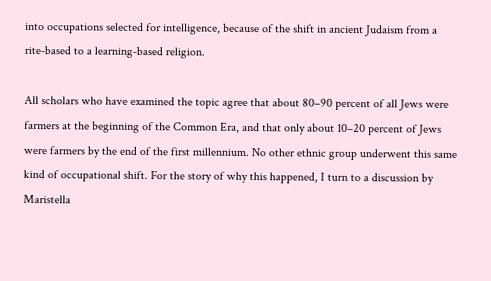into occupations selected for intelligence, because of the shift in ancient Judaism from a rite-based to a learning-based religion.

All scholars who have examined the topic agree that about 80–90 percent of all Jews were farmers at the beginning of the Common Era, and that only about 10–20 percent of Jews were farmers by the end of the first millennium. No other ethnic group underwent this same kind of occupational shift. For the story of why this happened, I turn to a discussion by Maristella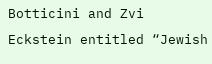Botticini and Zvi Eckstein entitled “Jewish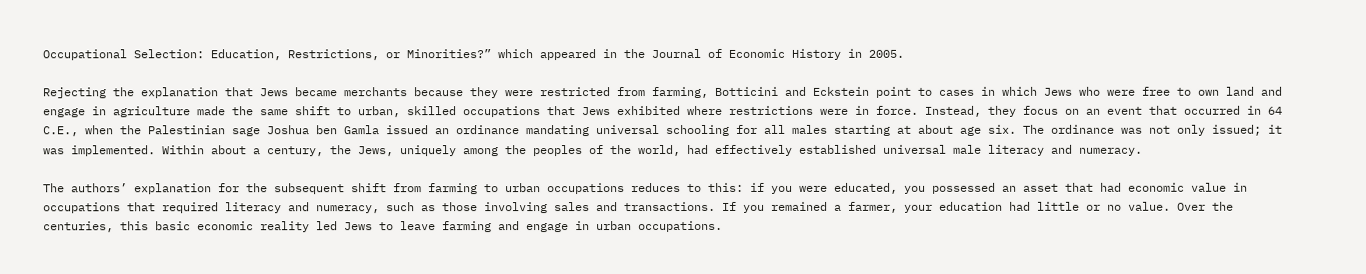Occupational Selection: Education, Restrictions, or Minorities?” which appeared in the Journal of Economic History in 2005.

Rejecting the explanation that Jews became merchants because they were restricted from farming, Botticini and Eckstein point to cases in which Jews who were free to own land and engage in agriculture made the same shift to urban, skilled occupations that Jews exhibited where restrictions were in force. Instead, they focus on an event that occurred in 64 C.E., when the Palestinian sage Joshua ben Gamla issued an ordinance mandating universal schooling for all males starting at about age six. The ordinance was not only issued; it was implemented. Within about a century, the Jews, uniquely among the peoples of the world, had effectively established universal male literacy and numeracy.

The authors’ explanation for the subsequent shift from farming to urban occupations reduces to this: if you were educated, you possessed an asset that had economic value in occupations that required literacy and numeracy, such as those involving sales and transactions. If you remained a farmer, your education had little or no value. Over the centuries, this basic economic reality led Jews to leave farming and engage in urban occupations.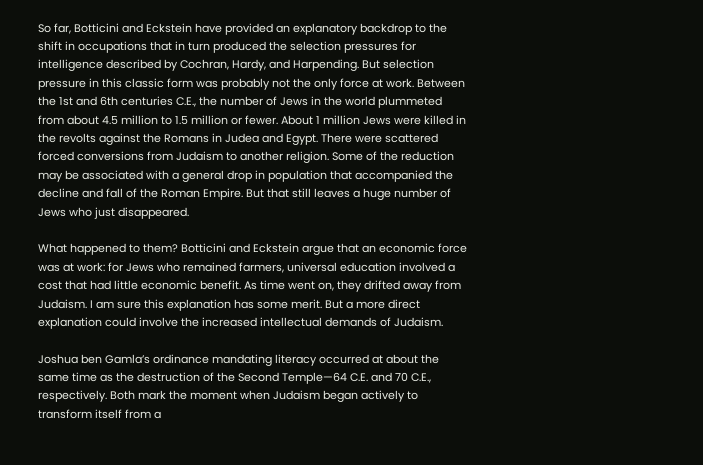So far, Botticini and Eckstein have provided an explanatory backdrop to the shift in occupations that in turn produced the selection pressures for intelligence described by Cochran, Hardy, and Harpending. But selection pressure in this classic form was probably not the only force at work. Between the 1st and 6th centuries C.E., the number of Jews in the world plummeted from about 4.5 million to 1.5 million or fewer. About 1 million Jews were killed in the revolts against the Romans in Judea and Egypt. There were scattered forced conversions from Judaism to another religion. Some of the reduction may be associated with a general drop in population that accompanied the decline and fall of the Roman Empire. But that still leaves a huge number of Jews who just disappeared.

What happened to them? Botticini and Eckstein argue that an economic force was at work: for Jews who remained farmers, universal education involved a cost that had little economic benefit. As time went on, they drifted away from Judaism. I am sure this explanation has some merit. But a more direct explanation could involve the increased intellectual demands of Judaism.

Joshua ben Gamla’s ordinance mandating literacy occurred at about the same time as the destruction of the Second Temple—64 C.E. and 70 C.E., respectively. Both mark the moment when Judaism began actively to transform itself from a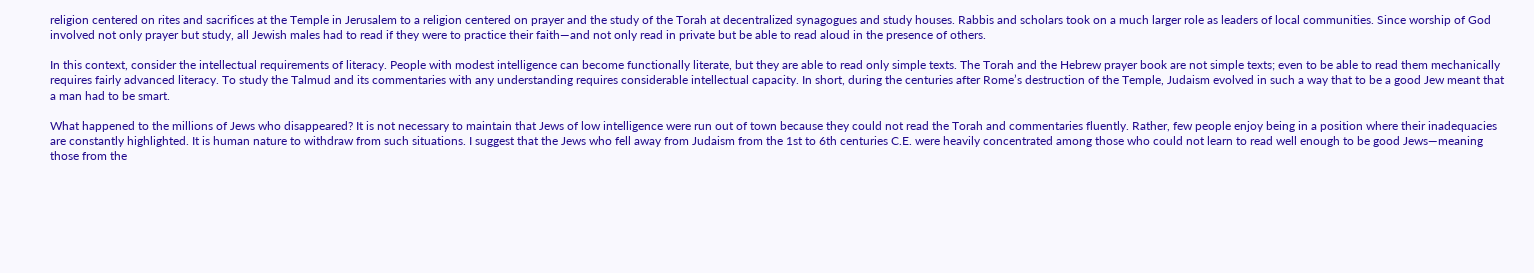religion centered on rites and sacrifices at the Temple in Jerusalem to a religion centered on prayer and the study of the Torah at decentralized synagogues and study houses. Rabbis and scholars took on a much larger role as leaders of local communities. Since worship of God involved not only prayer but study, all Jewish males had to read if they were to practice their faith—and not only read in private but be able to read aloud in the presence of others.

In this context, consider the intellectual requirements of literacy. People with modest intelligence can become functionally literate, but they are able to read only simple texts. The Torah and the Hebrew prayer book are not simple texts; even to be able to read them mechanically requires fairly advanced literacy. To study the Talmud and its commentaries with any understanding requires considerable intellectual capacity. In short, during the centuries after Rome’s destruction of the Temple, Judaism evolved in such a way that to be a good Jew meant that a man had to be smart.

What happened to the millions of Jews who disappeared? It is not necessary to maintain that Jews of low intelligence were run out of town because they could not read the Torah and commentaries fluently. Rather, few people enjoy being in a position where their inadequacies are constantly highlighted. It is human nature to withdraw from such situations. I suggest that the Jews who fell away from Judaism from the 1st to 6th centuries C.E. were heavily concentrated among those who could not learn to read well enough to be good Jews—meaning those from the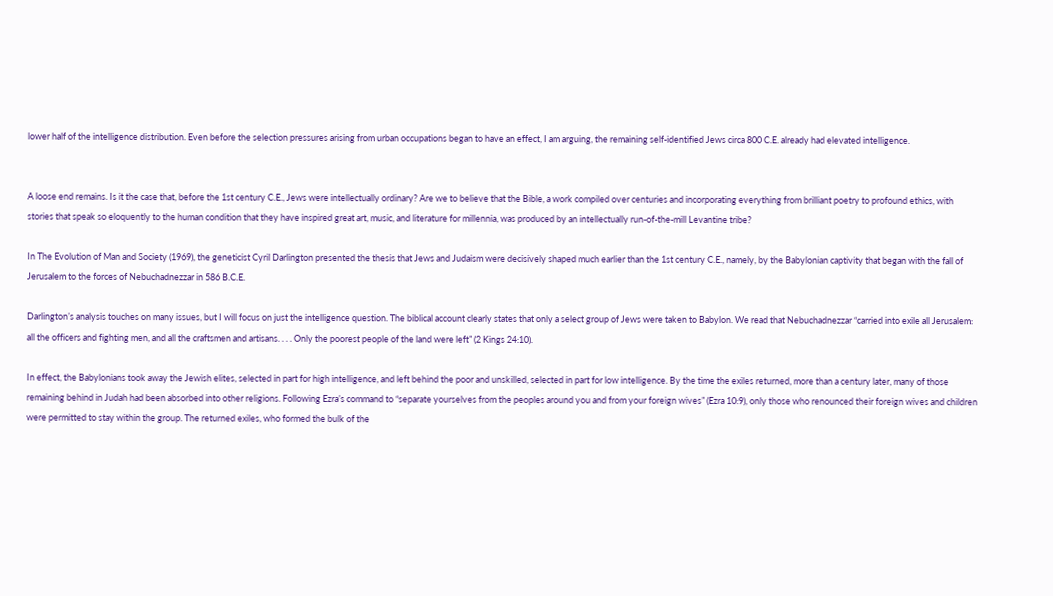lower half of the intelligence distribution. Even before the selection pressures arising from urban occupations began to have an effect, I am arguing, the remaining self-identified Jews circa 800 C.E. already had elevated intelligence.


A loose end remains. Is it the case that, before the 1st century C.E., Jews were intellectually ordinary? Are we to believe that the Bible, a work compiled over centuries and incorporating everything from brilliant poetry to profound ethics, with stories that speak so eloquently to the human condition that they have inspired great art, music, and literature for millennia, was produced by an intellectually run-of-the-mill Levantine tribe?

In The Evolution of Man and Society (1969), the geneticist Cyril Darlington presented the thesis that Jews and Judaism were decisively shaped much earlier than the 1st century C.E., namely, by the Babylonian captivity that began with the fall of Jerusalem to the forces of Nebuchadnezzar in 586 B.C.E.

Darlington’s analysis touches on many issues, but I will focus on just the intelligence question. The biblical account clearly states that only a select group of Jews were taken to Babylon. We read that Nebuchadnezzar “carried into exile all Jerusalem: all the officers and fighting men, and all the craftsmen and artisans. . . . Only the poorest people of the land were left” (2 Kings 24:10).

In effect, the Babylonians took away the Jewish elites, selected in part for high intelligence, and left behind the poor and unskilled, selected in part for low intelligence. By the time the exiles returned, more than a century later, many of those remaining behind in Judah had been absorbed into other religions. Following Ezra’s command to “separate yourselves from the peoples around you and from your foreign wives” (Ezra 10:9), only those who renounced their foreign wives and children were permitted to stay within the group. The returned exiles, who formed the bulk of the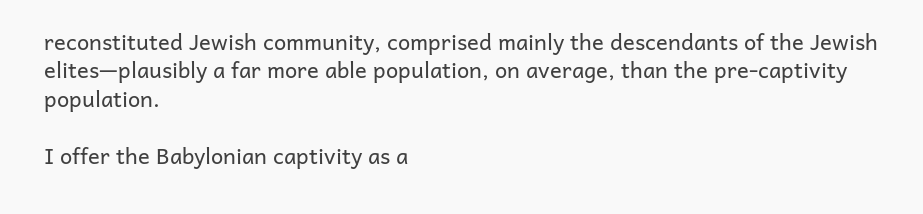reconstituted Jewish community, comprised mainly the descendants of the Jewish elites—plausibly a far more able population, on average, than the pre-captivity population.

I offer the Babylonian captivity as a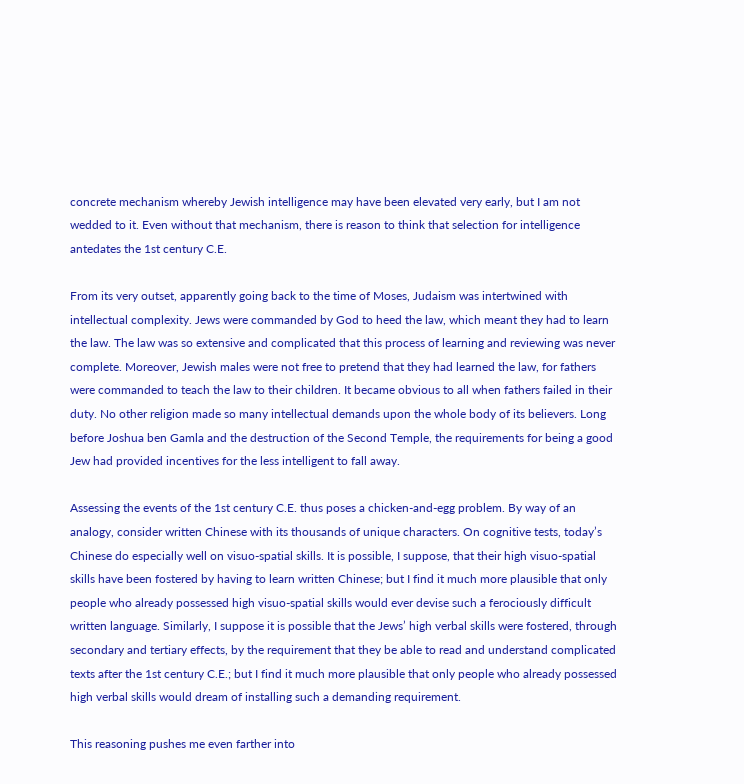concrete mechanism whereby Jewish intelligence may have been elevated very early, but I am not wedded to it. Even without that mechanism, there is reason to think that selection for intelligence antedates the 1st century C.E.

From its very outset, apparently going back to the time of Moses, Judaism was intertwined with intellectual complexity. Jews were commanded by God to heed the law, which meant they had to learn the law. The law was so extensive and complicated that this process of learning and reviewing was never complete. Moreover, Jewish males were not free to pretend that they had learned the law, for fathers were commanded to teach the law to their children. It became obvious to all when fathers failed in their duty. No other religion made so many intellectual demands upon the whole body of its believers. Long before Joshua ben Gamla and the destruction of the Second Temple, the requirements for being a good Jew had provided incentives for the less intelligent to fall away.

Assessing the events of the 1st century C.E. thus poses a chicken-and-egg problem. By way of an analogy, consider written Chinese with its thousands of unique characters. On cognitive tests, today’s Chinese do especially well on visuo-spatial skills. It is possible, I suppose, that their high visuo-spatial skills have been fostered by having to learn written Chinese; but I find it much more plausible that only people who already possessed high visuo-spatial skills would ever devise such a ferociously difficult written language. Similarly, I suppose it is possible that the Jews’ high verbal skills were fostered, through secondary and tertiary effects, by the requirement that they be able to read and understand complicated texts after the 1st century C.E.; but I find it much more plausible that only people who already possessed high verbal skills would dream of installing such a demanding requirement.

This reasoning pushes me even farther into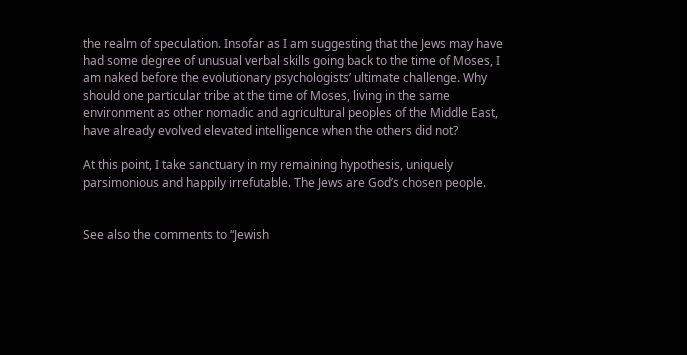the realm of speculation. Insofar as I am suggesting that the Jews may have had some degree of unusual verbal skills going back to the time of Moses, I am naked before the evolutionary psychologists’ ultimate challenge. Why should one particular tribe at the time of Moses, living in the same environment as other nomadic and agricultural peoples of the Middle East, have already evolved elevated intelligence when the others did not?

At this point, I take sanctuary in my remaining hypothesis, uniquely parsimonious and happily irrefutable. The Jews are God’s chosen people.


See also the comments to “Jewish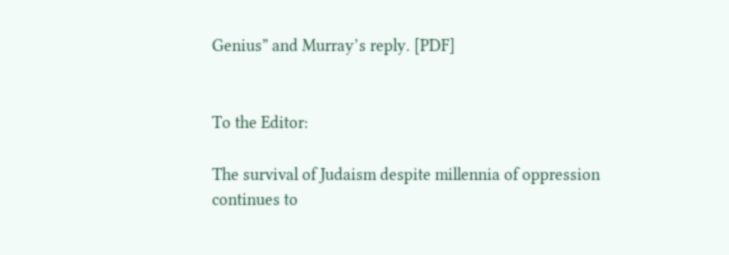Genius” and Murray’s reply. [PDF]


To the Editor:

The survival of Judaism despite millennia of oppression continues to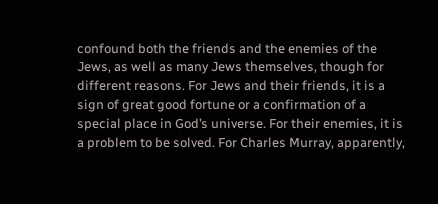confound both the friends and the enemies of the Jews, as well as many Jews themselves, though for different reasons. For Jews and their friends, it is a sign of great good fortune or a confirmation of a special place in God’s universe. For their enemies, it is a problem to be solved. For Charles Murray, apparently,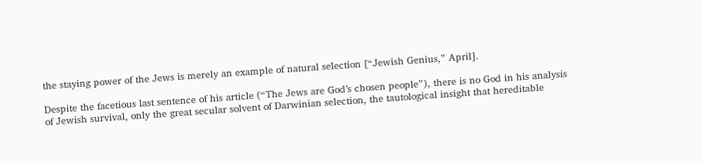the staying power of the Jews is merely an example of natural selection [“Jewish Genius,” April].

Despite the facetious last sentence of his article (“The Jews are God’s chosen people”), there is no God in his analysis of Jewish survival, only the great secular solvent of Darwinian selection, the tautological insight that hereditable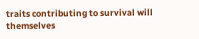traits contributing to survival will themselves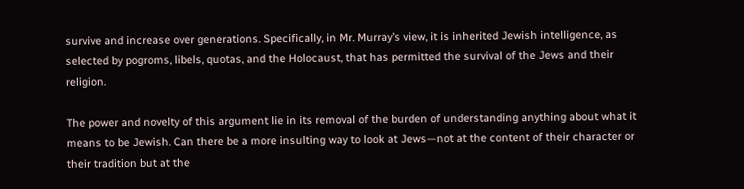survive and increase over generations. Specifically, in Mr. Murray’s view, it is inherited Jewish intelligence, as selected by pogroms, libels, quotas, and the Holocaust, that has permitted the survival of the Jews and their religion.

The power and novelty of this argument lie in its removal of the burden of understanding anything about what it means to be Jewish. Can there be a more insulting way to look at Jews—not at the content of their character or their tradition but at the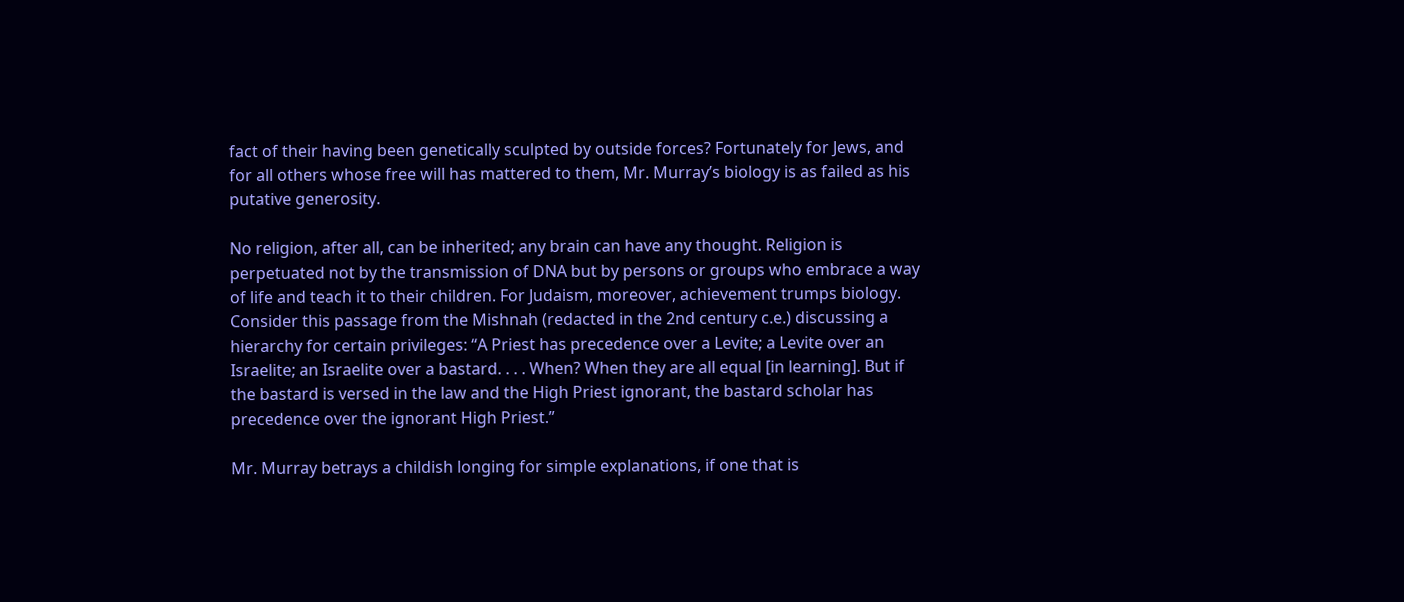fact of their having been genetically sculpted by outside forces? Fortunately for Jews, and for all others whose free will has mattered to them, Mr. Murray’s biology is as failed as his putative generosity.

No religion, after all, can be inherited; any brain can have any thought. Religion is perpetuated not by the transmission of DNA but by persons or groups who embrace a way of life and teach it to their children. For Judaism, moreover, achievement trumps biology. Consider this passage from the Mishnah (redacted in the 2nd century c.e.) discussing a hierarchy for certain privileges: “A Priest has precedence over a Levite; a Levite over an Israelite; an Israelite over a bastard. . . . When? When they are all equal [in learning]. But if the bastard is versed in the law and the High Priest ignorant, the bastard scholar has precedence over the ignorant High Priest.”

Mr. Murray betrays a childish longing for simple explanations, if one that is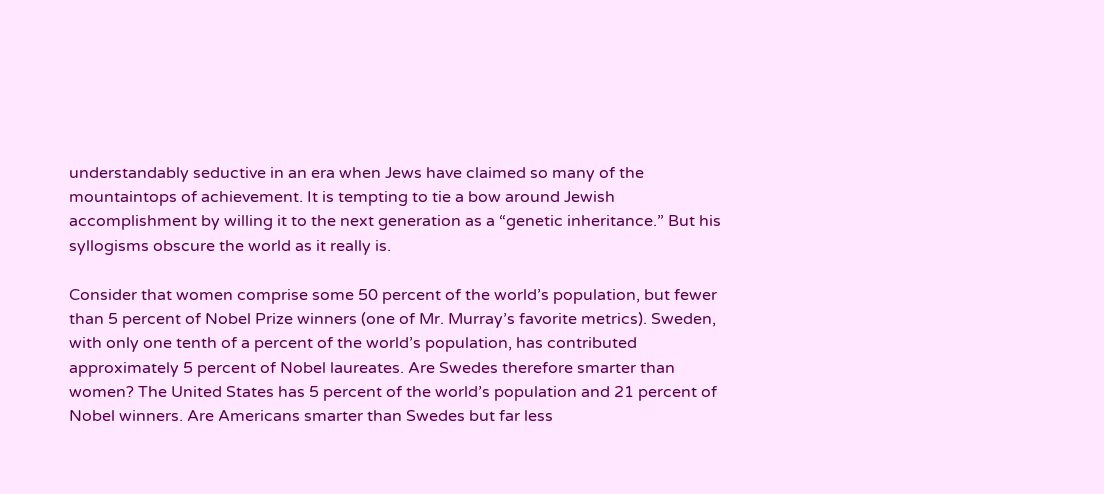understandably seductive in an era when Jews have claimed so many of the mountaintops of achievement. It is tempting to tie a bow around Jewish accomplishment by willing it to the next generation as a “genetic inheritance.” But his syllogisms obscure the world as it really is.

Consider that women comprise some 50 percent of the world’s population, but fewer than 5 percent of Nobel Prize winners (one of Mr. Murray’s favorite metrics). Sweden, with only one tenth of a percent of the world’s population, has contributed approximately 5 percent of Nobel laureates. Are Swedes therefore smarter than women? The United States has 5 percent of the world’s population and 21 percent of Nobel winners. Are Americans smarter than Swedes but far less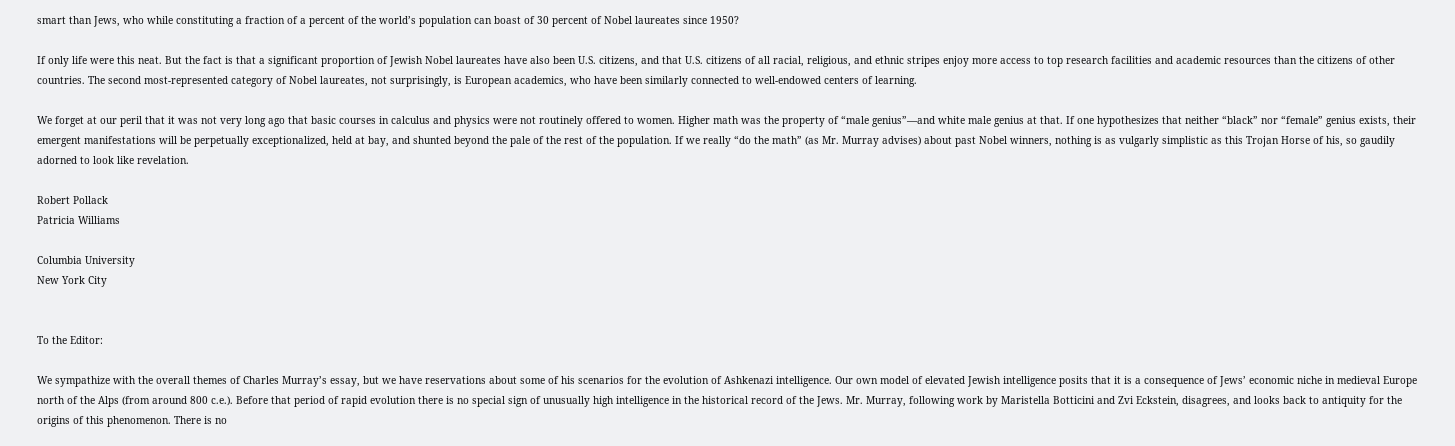smart than Jews, who while constituting a fraction of a percent of the world’s population can boast of 30 percent of Nobel laureates since 1950?

If only life were this neat. But the fact is that a significant proportion of Jewish Nobel laureates have also been U.S. citizens, and that U.S. citizens of all racial, religious, and ethnic stripes enjoy more access to top research facilities and academic resources than the citizens of other countries. The second most-represented category of Nobel laureates, not surprisingly, is European academics, who have been similarly connected to well-endowed centers of learning.

We forget at our peril that it was not very long ago that basic courses in calculus and physics were not routinely offered to women. Higher math was the property of “male genius”—and white male genius at that. If one hypothesizes that neither “black” nor “female” genius exists, their emergent manifestations will be perpetually exceptionalized, held at bay, and shunted beyond the pale of the rest of the population. If we really “do the math” (as Mr. Murray advises) about past Nobel winners, nothing is as vulgarly simplistic as this Trojan Horse of his, so gaudily adorned to look like revelation.

Robert Pollack
Patricia Williams

Columbia University
New York City


To the Editor:

We sympathize with the overall themes of Charles Murray’s essay, but we have reservations about some of his scenarios for the evolution of Ashkenazi intelligence. Our own model of elevated Jewish intelligence posits that it is a consequence of Jews’ economic niche in medieval Europe north of the Alps (from around 800 c.e.). Before that period of rapid evolution there is no special sign of unusually high intelligence in the historical record of the Jews. Mr. Murray, following work by Maristella Botticini and Zvi Eckstein, disagrees, and looks back to antiquity for the origins of this phenomenon. There is no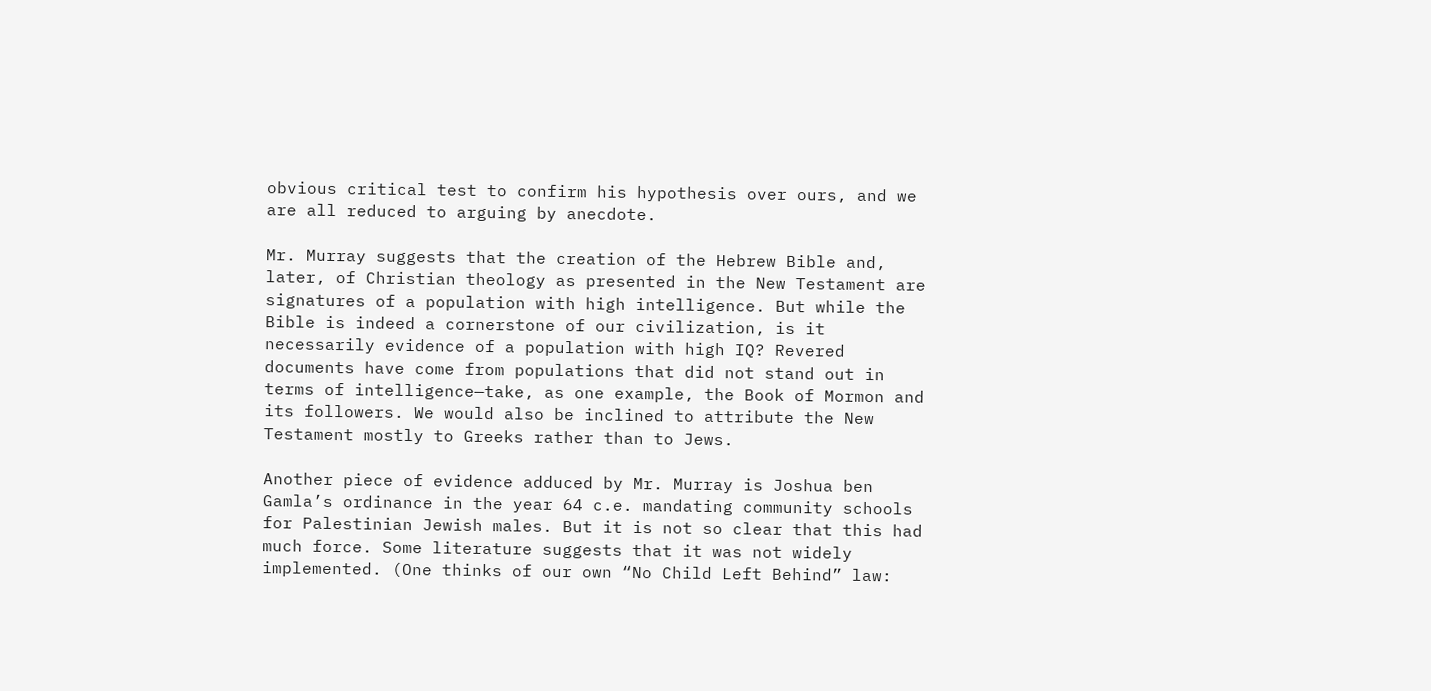obvious critical test to confirm his hypothesis over ours, and we are all reduced to arguing by anecdote.

Mr. Murray suggests that the creation of the Hebrew Bible and, later, of Christian theology as presented in the New Testament are signatures of a population with high intelligence. But while the Bible is indeed a cornerstone of our civilization, is it necessarily evidence of a population with high IQ? Revered documents have come from populations that did not stand out in terms of intelligence—take, as one example, the Book of Mormon and its followers. We would also be inclined to attribute the New Testament mostly to Greeks rather than to Jews.

Another piece of evidence adduced by Mr. Murray is Joshua ben Gamla’s ordinance in the year 64 c.e. mandating community schools for Palestinian Jewish males. But it is not so clear that this had much force. Some literature suggests that it was not widely implemented. (One thinks of our own “No Child Left Behind” law: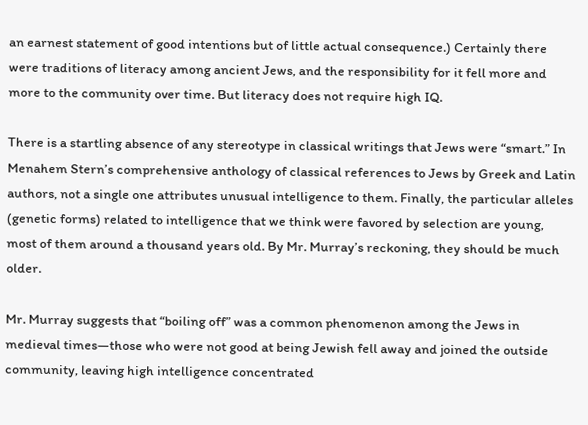an earnest statement of good intentions but of little actual consequence.) Certainly there were traditions of literacy among ancient Jews, and the responsibility for it fell more and more to the community over time. But literacy does not require high IQ.

There is a startling absence of any stereotype in classical writings that Jews were “smart.” In Menahem Stern’s comprehensive anthology of classical references to Jews by Greek and Latin authors, not a single one attributes unusual intelligence to them. Finally, the particular alleles (genetic forms) related to intelligence that we think were favored by selection are young, most of them around a thousand years old. By Mr. Murray’s reckoning, they should be much older.

Mr. Murray suggests that “boiling off” was a common phenomenon among the Jews in medieval times—those who were not good at being Jewish fell away and joined the outside community, leaving high intelligence concentrated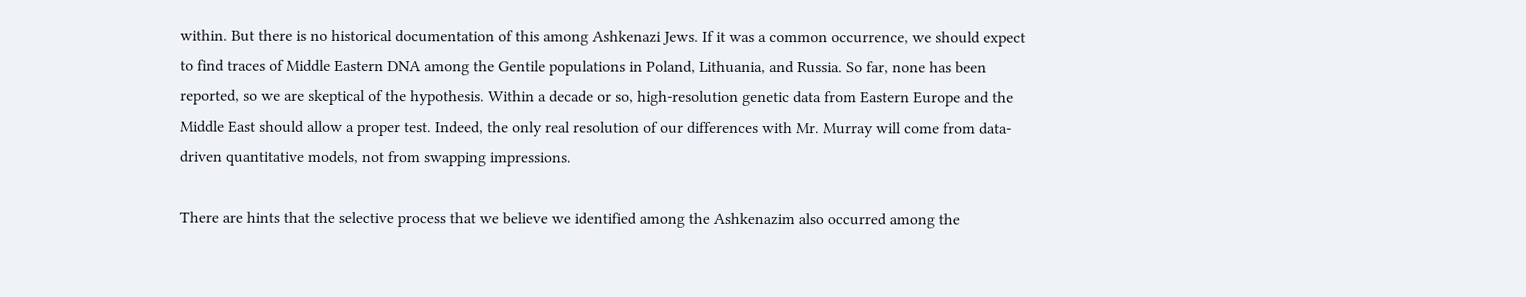within. But there is no historical documentation of this among Ashkenazi Jews. If it was a common occurrence, we should expect to find traces of Middle Eastern DNA among the Gentile populations in Poland, Lithuania, and Russia. So far, none has been reported, so we are skeptical of the hypothesis. Within a decade or so, high-resolution genetic data from Eastern Europe and the Middle East should allow a proper test. Indeed, the only real resolution of our differences with Mr. Murray will come from data-driven quantitative models, not from swapping impressions.

There are hints that the selective process that we believe we identified among the Ashkenazim also occurred among the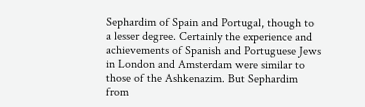Sephardim of Spain and Portugal, though to a lesser degree. Certainly the experience and achievements of Spanish and Portuguese Jews in London and Amsterdam were similar to those of the Ashkenazim. But Sephardim from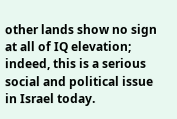other lands show no sign at all of IQ elevation; indeed, this is a serious social and political issue in Israel today.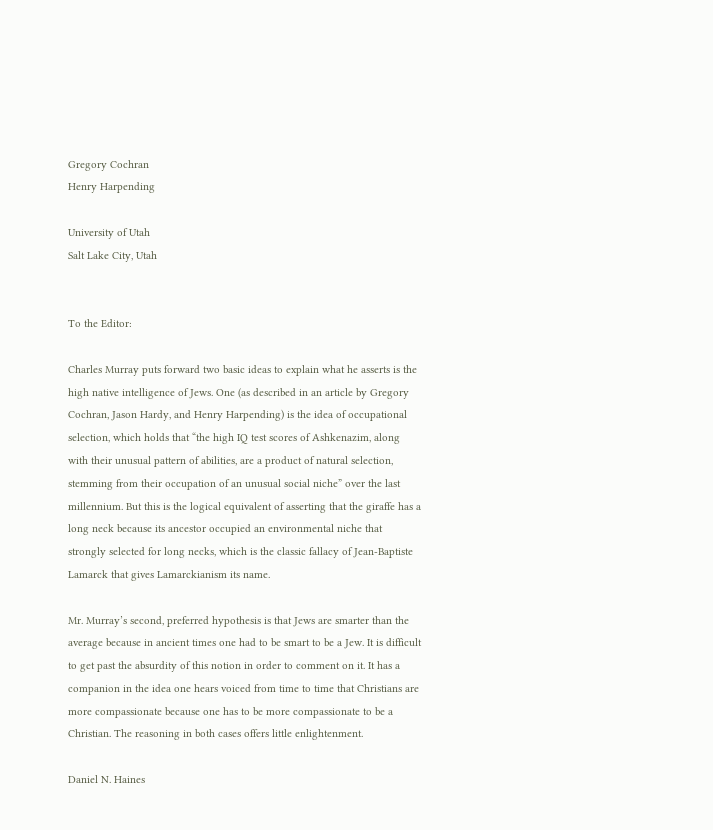Gregory Cochran
Henry Harpending

University of Utah
Salt Lake City, Utah


To the Editor:

Charles Murray puts forward two basic ideas to explain what he asserts is the high native intelligence of Jews. One (as described in an article by Gregory Cochran, Jason Hardy, and Henry Harpending) is the idea of occupational selection, which holds that “the high IQ test scores of Ashkenazim, along with their unusual pattern of abilities, are a product of natural selection, stemming from their occupation of an unusual social niche” over the last millennium. But this is the logical equivalent of asserting that the giraffe has a long neck because its ancestor occupied an environmental niche that strongly selected for long necks, which is the classic fallacy of Jean-Baptiste Lamarck that gives Lamarckianism its name.

Mr. Murray’s second, preferred hypothesis is that Jews are smarter than the average because in ancient times one had to be smart to be a Jew. It is difficult to get past the absurdity of this notion in order to comment on it. It has a companion in the idea one hears voiced from time to time that Christians are more compassionate because one has to be more compassionate to be a Christian. The reasoning in both cases offers little enlightenment.

Daniel N. Haines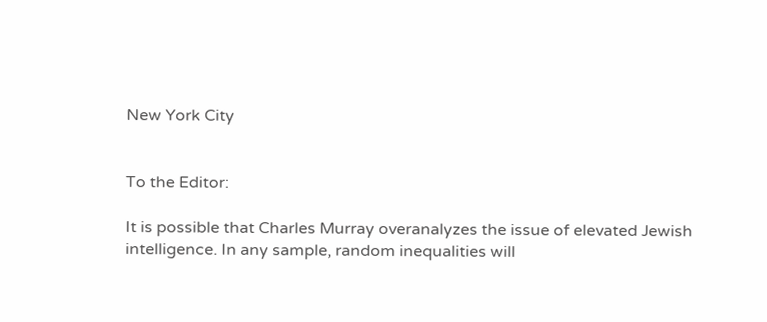New York City


To the Editor:

It is possible that Charles Murray overanalyzes the issue of elevated Jewish intelligence. In any sample, random inequalities will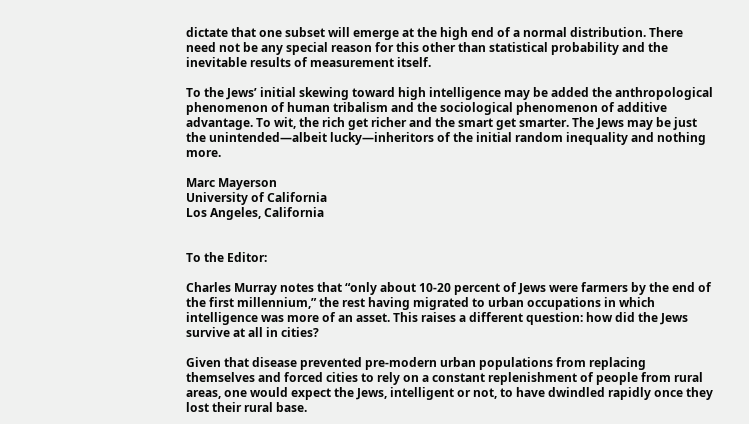dictate that one subset will emerge at the high end of a normal distribution. There need not be any special reason for this other than statistical probability and the inevitable results of measurement itself.

To the Jews’ initial skewing toward high intelligence may be added the anthropological phenomenon of human tribalism and the sociological phenomenon of additive advantage. To wit, the rich get richer and the smart get smarter. The Jews may be just the unintended—albeit lucky—inheritors of the initial random inequality and nothing more.

Marc Mayerson
University of California
Los Angeles, California


To the Editor:

Charles Murray notes that “only about 10-20 percent of Jews were farmers by the end of the first millennium,” the rest having migrated to urban occupations in which intelligence was more of an asset. This raises a different question: how did the Jews survive at all in cities?

Given that disease prevented pre-modern urban populations from replacing themselves and forced cities to rely on a constant replenishment of people from rural areas, one would expect the Jews, intelligent or not, to have dwindled rapidly once they lost their rural base.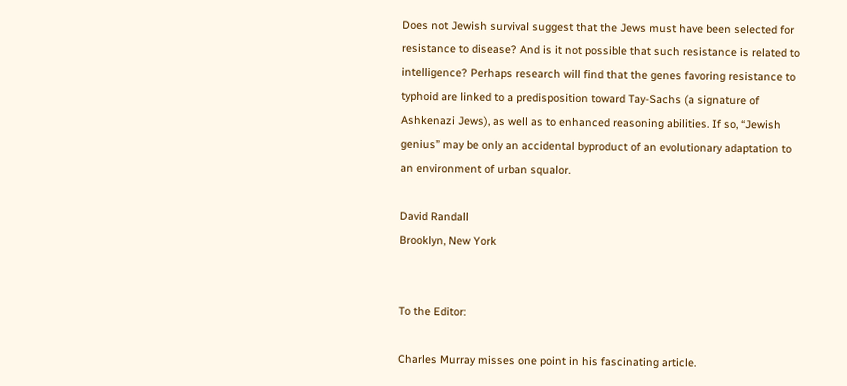Does not Jewish survival suggest that the Jews must have been selected for resistance to disease? And is it not possible that such resistance is related to intelligence? Perhaps research will find that the genes favoring resistance to typhoid are linked to a predisposition toward Tay-Sachs (a signature of Ashkenazi Jews), as well as to enhanced reasoning abilities. If so, “Jewish genius” may be only an accidental byproduct of an evolutionary adaptation to an environment of urban squalor.

David Randall
Brooklyn, New York


To the Editor:

Charles Murray misses one point in his fascinating article.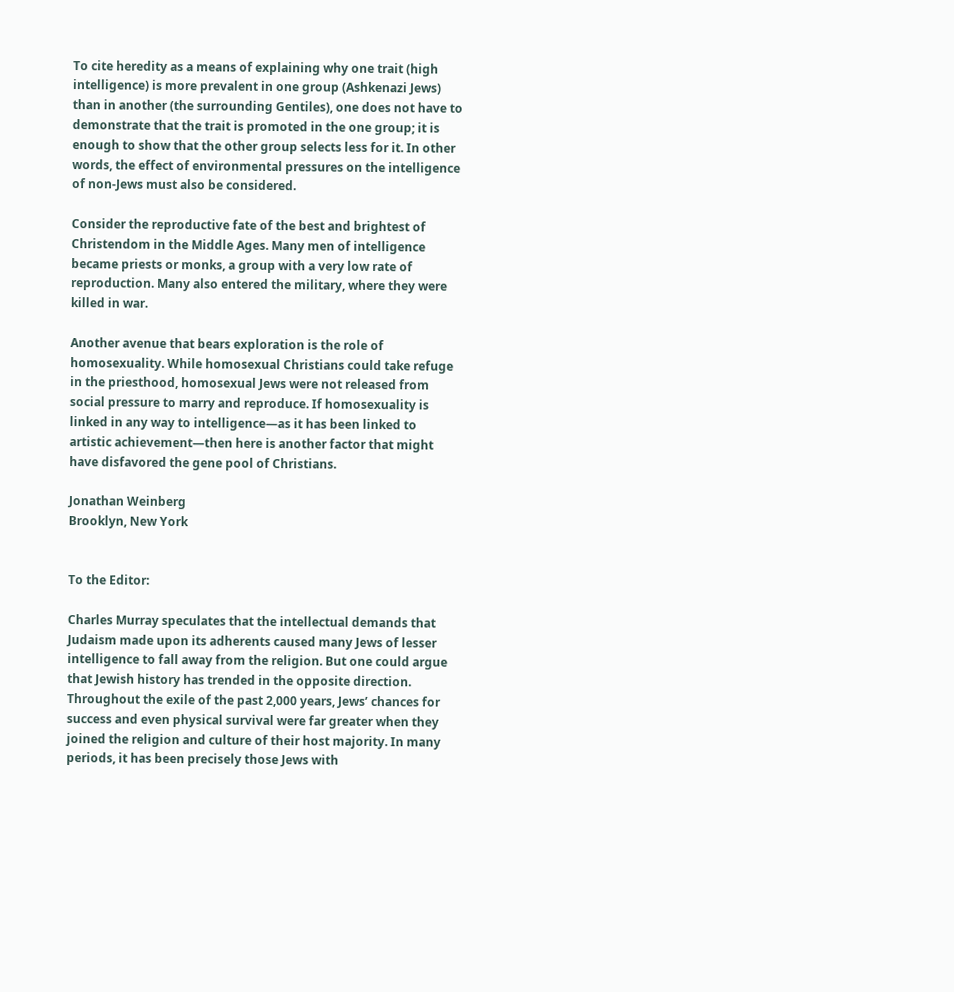To cite heredity as a means of explaining why one trait (high intelligence) is more prevalent in one group (Ashkenazi Jews) than in another (the surrounding Gentiles), one does not have to demonstrate that the trait is promoted in the one group; it is enough to show that the other group selects less for it. In other words, the effect of environmental pressures on the intelligence of non-Jews must also be considered.

Consider the reproductive fate of the best and brightest of Christendom in the Middle Ages. Many men of intelligence became priests or monks, a group with a very low rate of reproduction. Many also entered the military, where they were killed in war.

Another avenue that bears exploration is the role of homosexuality. While homosexual Christians could take refuge in the priesthood, homosexual Jews were not released from social pressure to marry and reproduce. If homosexuality is linked in any way to intelligence—as it has been linked to artistic achievement—then here is another factor that might have disfavored the gene pool of Christians.

Jonathan Weinberg
Brooklyn, New York


To the Editor:

Charles Murray speculates that the intellectual demands that Judaism made upon its adherents caused many Jews of lesser intelligence to fall away from the religion. But one could argue that Jewish history has trended in the opposite direction. Throughout the exile of the past 2,000 years, Jews’ chances for success and even physical survival were far greater when they joined the religion and culture of their host majority. In many periods, it has been precisely those Jews with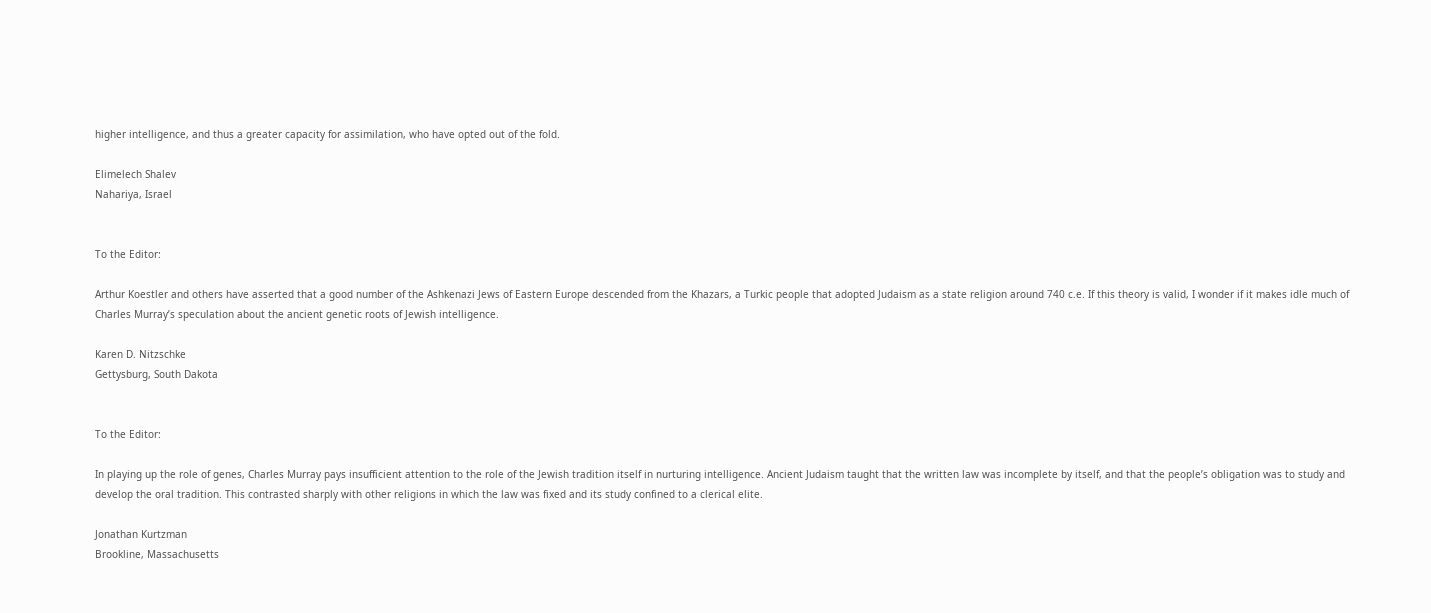higher intelligence, and thus a greater capacity for assimilation, who have opted out of the fold.

Elimelech Shalev
Nahariya, Israel


To the Editor:

Arthur Koestler and others have asserted that a good number of the Ashkenazi Jews of Eastern Europe descended from the Khazars, a Turkic people that adopted Judaism as a state religion around 740 c.e. If this theory is valid, I wonder if it makes idle much of Charles Murray’s speculation about the ancient genetic roots of Jewish intelligence.

Karen D. Nitzschke
Gettysburg, South Dakota


To the Editor:

In playing up the role of genes, Charles Murray pays insufficient attention to the role of the Jewish tradition itself in nurturing intelligence. Ancient Judaism taught that the written law was incomplete by itself, and that the people’s obligation was to study and develop the oral tradition. This contrasted sharply with other religions in which the law was fixed and its study confined to a clerical elite.

Jonathan Kurtzman
Brookline, Massachusetts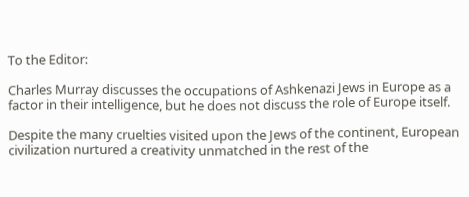To the Editor:

Charles Murray discusses the occupations of Ashkenazi Jews in Europe as a factor in their intelligence, but he does not discuss the role of Europe itself.

Despite the many cruelties visited upon the Jews of the continent, European civilization nurtured a creativity unmatched in the rest of the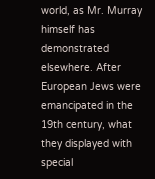world, as Mr. Murray himself has demonstrated elsewhere. After European Jews were emancipated in the 19th century, what they displayed with special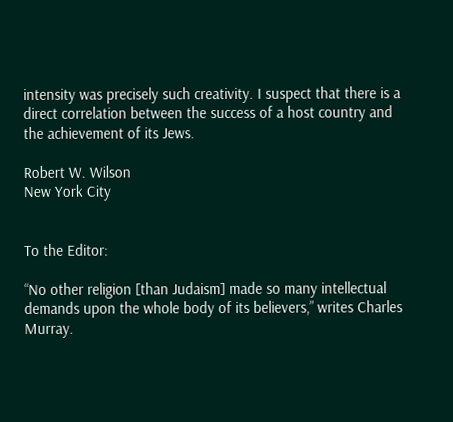intensity was precisely such creativity. I suspect that there is a direct correlation between the success of a host country and the achievement of its Jews.

Robert W. Wilson
New York City


To the Editor:

“No other religion [than Judaism] made so many intellectual demands upon the whole body of its believers,” writes Charles Murray.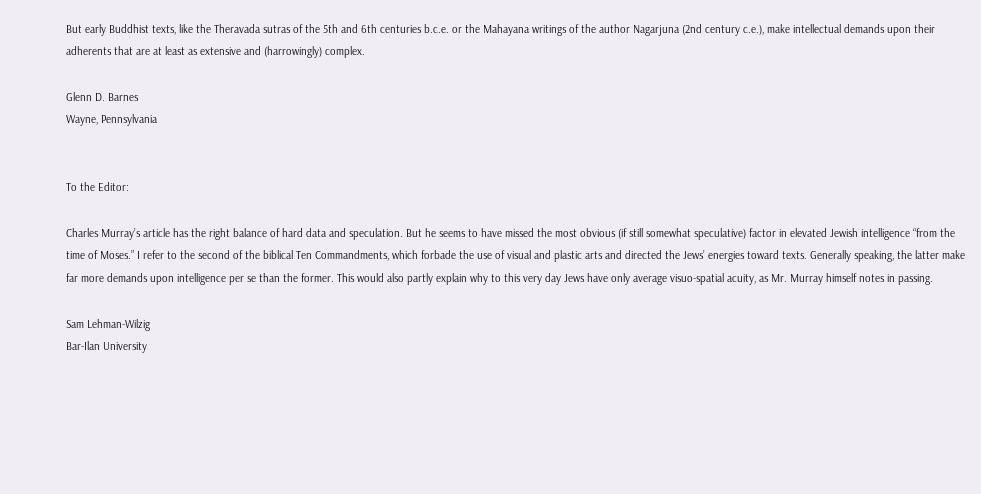But early Buddhist texts, like the Theravada sutras of the 5th and 6th centuries b.c.e. or the Mahayana writings of the author Nagarjuna (2nd century c.e.), make intellectual demands upon their adherents that are at least as extensive and (harrowingly) complex.

Glenn D. Barnes
Wayne, Pennsylvania


To the Editor:

Charles Murray’s article has the right balance of hard data and speculation. But he seems to have missed the most obvious (if still somewhat speculative) factor in elevated Jewish intelligence “from the time of Moses.” I refer to the second of the biblical Ten Commandments, which forbade the use of visual and plastic arts and directed the Jews’ energies toward texts. Generally speaking, the latter make far more demands upon intelligence per se than the former. This would also partly explain why to this very day Jews have only average visuo-spatial acuity, as Mr. Murray himself notes in passing.

Sam Lehman-Wilzig
Bar-Ilan University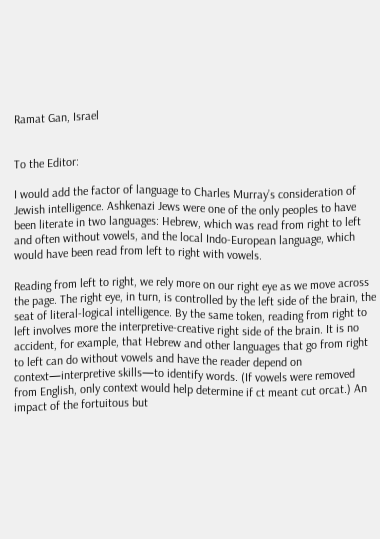Ramat Gan, Israel


To the Editor:

I would add the factor of language to Charles Murray’s consideration of Jewish intelligence. Ashkenazi Jews were one of the only peoples to have been literate in two languages: Hebrew, which was read from right to left and often without vowels, and the local Indo-European language, which would have been read from left to right with vowels.

Reading from left to right, we rely more on our right eye as we move across the page. The right eye, in turn, is controlled by the left side of the brain, the seat of literal-logical intelligence. By the same token, reading from right to left involves more the interpretive-creative right side of the brain. It is no accident, for example, that Hebrew and other languages that go from right to left can do without vowels and have the reader depend on context—interpretive skills—to identify words. (If vowels were removed from English, only context would help determine if ct meant cut orcat.) An impact of the fortuitous but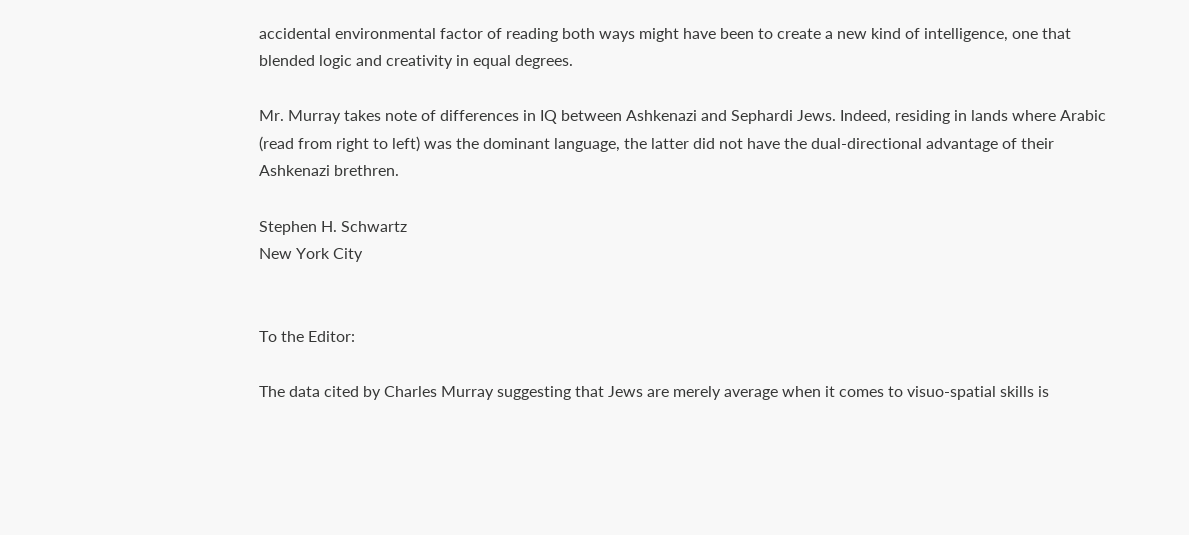accidental environmental factor of reading both ways might have been to create a new kind of intelligence, one that blended logic and creativity in equal degrees.

Mr. Murray takes note of differences in IQ between Ashkenazi and Sephardi Jews. Indeed, residing in lands where Arabic (read from right to left) was the dominant language, the latter did not have the dual-directional advantage of their Ashkenazi brethren.

Stephen H. Schwartz
New York City


To the Editor:

The data cited by Charles Murray suggesting that Jews are merely average when it comes to visuo-spatial skills is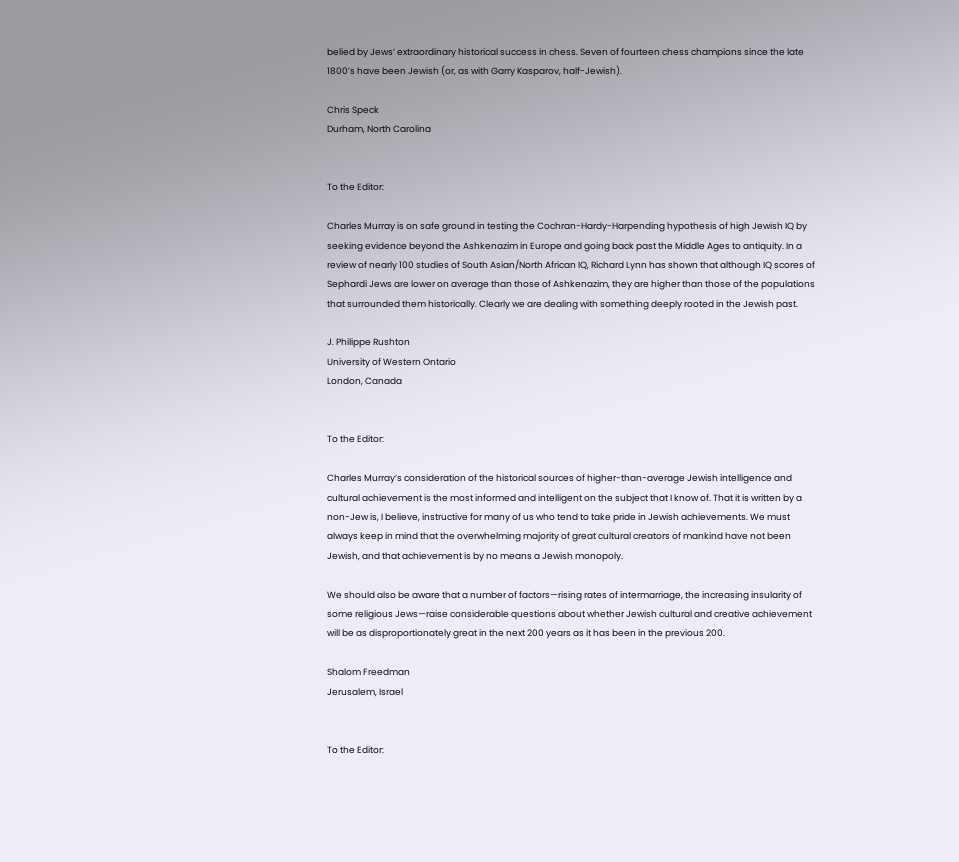belied by Jews’ extraordinary historical success in chess. Seven of fourteen chess champions since the late 1800’s have been Jewish (or, as with Garry Kasparov, half-Jewish).

Chris Speck
Durham, North Carolina


To the Editor:

Charles Murray is on safe ground in testing the Cochran-Hardy-Harpending hypothesis of high Jewish IQ by seeking evidence beyond the Ashkenazim in Europe and going back past the Middle Ages to antiquity. In a review of nearly 100 studies of South Asian/North African IQ, Richard Lynn has shown that although IQ scores of Sephardi Jews are lower on average than those of Ashkenazim, they are higher than those of the populations that surrounded them historically. Clearly we are dealing with something deeply rooted in the Jewish past.

J. Philippe Rushton
University of Western Ontario
London, Canada


To the Editor:

Charles Murray’s consideration of the historical sources of higher-than-average Jewish intelligence and cultural achievement is the most informed and intelligent on the subject that I know of. That it is written by a non-Jew is, I believe, instructive for many of us who tend to take pride in Jewish achievements. We must always keep in mind that the overwhelming majority of great cultural creators of mankind have not been Jewish, and that achievement is by no means a Jewish monopoly.

We should also be aware that a number of factors—rising rates of intermarriage, the increasing insularity of some religious Jews—raise considerable questions about whether Jewish cultural and creative achievement will be as disproportionately great in the next 200 years as it has been in the previous 200.

Shalom Freedman
Jerusalem, Israel


To the Editor: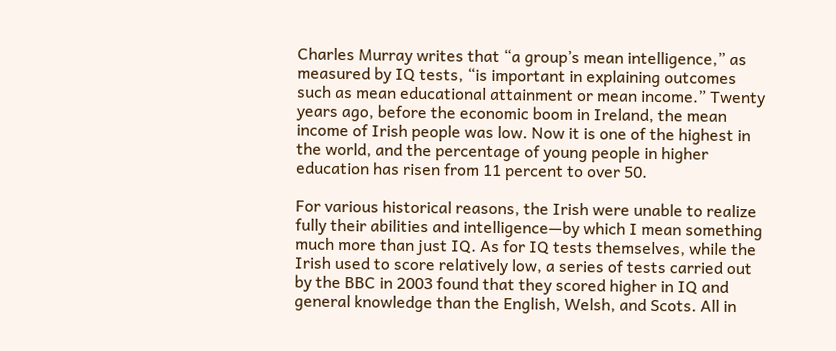Charles Murray writes that “a group’s mean intelligence,” as measured by IQ tests, “is important in explaining outcomes such as mean educational attainment or mean income.” Twenty years ago, before the economic boom in Ireland, the mean income of Irish people was low. Now it is one of the highest in the world, and the percentage of young people in higher education has risen from 11 percent to over 50.

For various historical reasons, the Irish were unable to realize fully their abilities and intelligence—by which I mean something much more than just IQ. As for IQ tests themselves, while the Irish used to score relatively low, a series of tests carried out by the BBC in 2003 found that they scored higher in IQ and general knowledge than the English, Welsh, and Scots. All in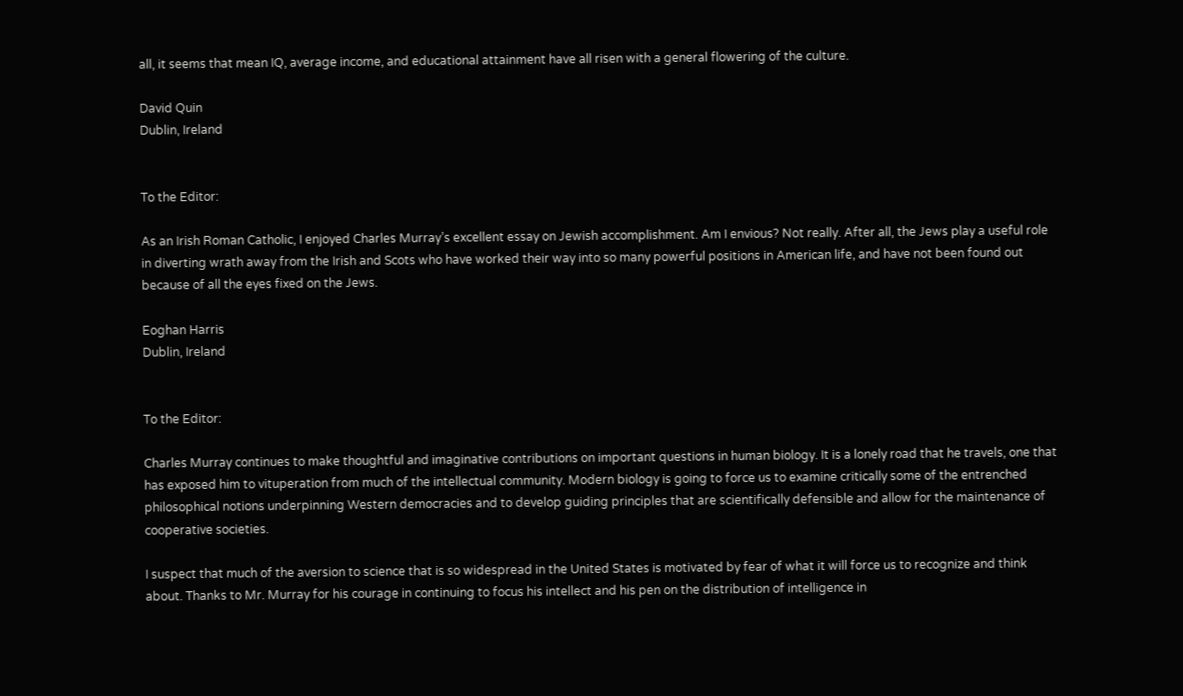all, it seems that mean IQ, average income, and educational attainment have all risen with a general flowering of the culture.

David Quin
Dublin, Ireland


To the Editor:

As an Irish Roman Catholic, I enjoyed Charles Murray’s excellent essay on Jewish accomplishment. Am I envious? Not really. After all, the Jews play a useful role in diverting wrath away from the Irish and Scots who have worked their way into so many powerful positions in American life, and have not been found out because of all the eyes fixed on the Jews.

Eoghan Harris
Dublin, Ireland


To the Editor:

Charles Murray continues to make thoughtful and imaginative contributions on important questions in human biology. It is a lonely road that he travels, one that has exposed him to vituperation from much of the intellectual community. Modern biology is going to force us to examine critically some of the entrenched philosophical notions underpinning Western democracies and to develop guiding principles that are scientifically defensible and allow for the maintenance of cooperative societies.

I suspect that much of the aversion to science that is so widespread in the United States is motivated by fear of what it will force us to recognize and think about. Thanks to Mr. Murray for his courage in continuing to focus his intellect and his pen on the distribution of intelligence in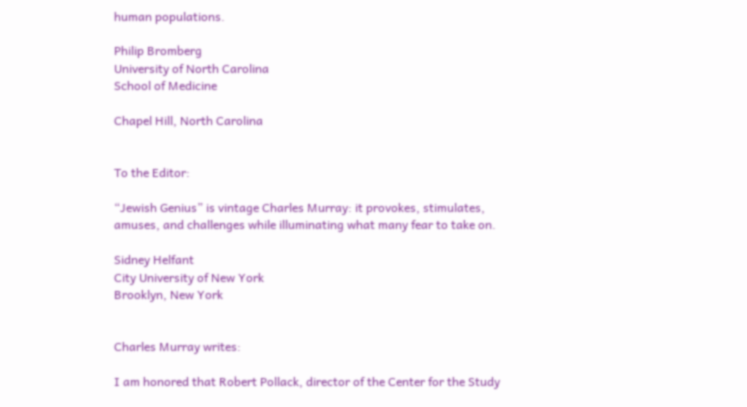human populations.

Philip Bromberg
University of North Carolina
School of Medicine

Chapel Hill, North Carolina


To the Editor:

“Jewish Genius” is vintage Charles Murray: it provokes, stimulates, amuses, and challenges while illuminating what many fear to take on.

Sidney Helfant
City University of New York
Brooklyn, New York


Charles Murray writes:

I am honored that Robert Pollack, director of the Center for the Study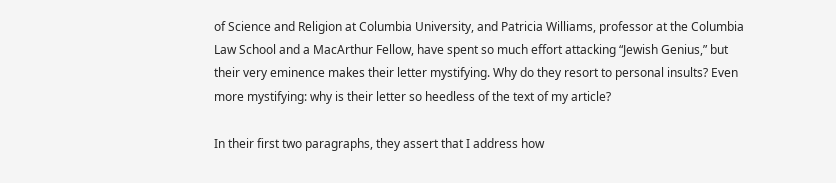of Science and Religion at Columbia University, and Patricia Williams, professor at the Columbia Law School and a MacArthur Fellow, have spent so much effort attacking “Jewish Genius,” but their very eminence makes their letter mystifying. Why do they resort to personal insults? Even more mystifying: why is their letter so heedless of the text of my article?

In their first two paragraphs, they assert that I address how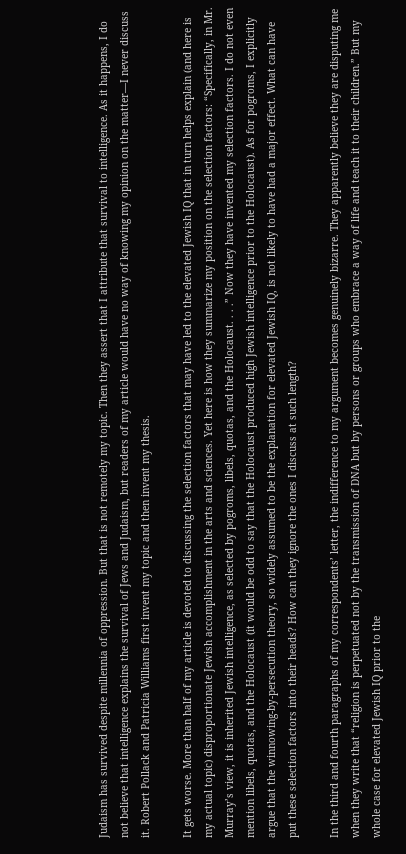Judaism has survived despite millennia of oppression. But that is not remotely my topic. Then they assert that I attribute that survival to intelligence. As it happens, I do not believe that intelligence explains the survival of Jews and Judaism, but readers of my article would have no way of knowing my opinion on the matter—I never discuss it. Robert Pollack and Patricia Williams first invent my topic and then invent my thesis.

It gets worse. More than half of my article is devoted to discussing the selection factors that may have led to the elevated Jewish IQ that in turn helps explain (and here is my actual topic) disproportionate Jewish accomplishment in the arts and sciences. Yet here is how they summarize my position on the selection factors: “Specifically, in Mr. Murray’s view, it is inherited Jewish intelligence, as selected by pogroms, libels, quotas, and the Holocaust. . . .” Now they have invented my selection factors. I do not even mention libels, quotas, and the Holocaust (it would be odd to say that the Holocaust produced high Jewish intelligence prior to the Holocaust). As for pogroms, I explicitly argue that the winnowing-by-persecution theory, so widely assumed to be the explanation for elevated Jewish IQ, is not likely to have had a major effect. What can have put these selection factors into their heads? How can they ignore the ones I discuss at such length?

In the third and fourth paragraphs of my correspondents’ letter, the indifference to my argument becomes genuinely bizarre. They apparently believe they are disputing me when they write that “religion is perpetuated not by the transmission of DNA but by persons or groups who embrace a way of life and teach it to their children.” But my whole case for elevated Jewish IQ prior to the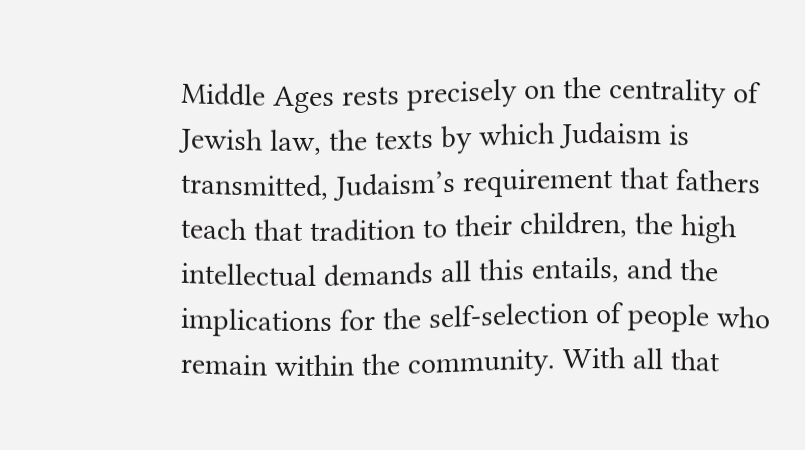Middle Ages rests precisely on the centrality of Jewish law, the texts by which Judaism is transmitted, Judaism’s requirement that fathers teach that tradition to their children, the high intellectual demands all this entails, and the implications for the self-selection of people who remain within the community. With all that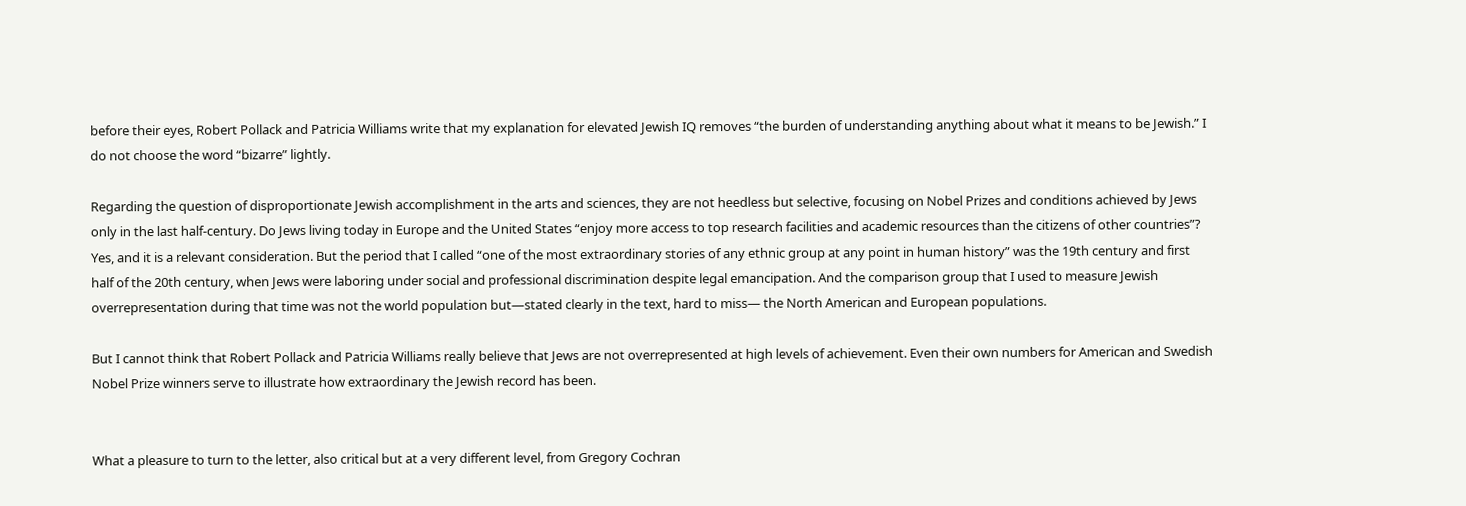before their eyes, Robert Pollack and Patricia Williams write that my explanation for elevated Jewish IQ removes “the burden of understanding anything about what it means to be Jewish.” I do not choose the word “bizarre” lightly.

Regarding the question of disproportionate Jewish accomplishment in the arts and sciences, they are not heedless but selective, focusing on Nobel Prizes and conditions achieved by Jews only in the last half-century. Do Jews living today in Europe and the United States “enjoy more access to top research facilities and academic resources than the citizens of other countries”? Yes, and it is a relevant consideration. But the period that I called “one of the most extraordinary stories of any ethnic group at any point in human history” was the 19th century and first half of the 20th century, when Jews were laboring under social and professional discrimination despite legal emancipation. And the comparison group that I used to measure Jewish overrepresentation during that time was not the world population but—stated clearly in the text, hard to miss— the North American and European populations.

But I cannot think that Robert Pollack and Patricia Williams really believe that Jews are not overrepresented at high levels of achievement. Even their own numbers for American and Swedish Nobel Prize winners serve to illustrate how extraordinary the Jewish record has been.


What a pleasure to turn to the letter, also critical but at a very different level, from Gregory Cochran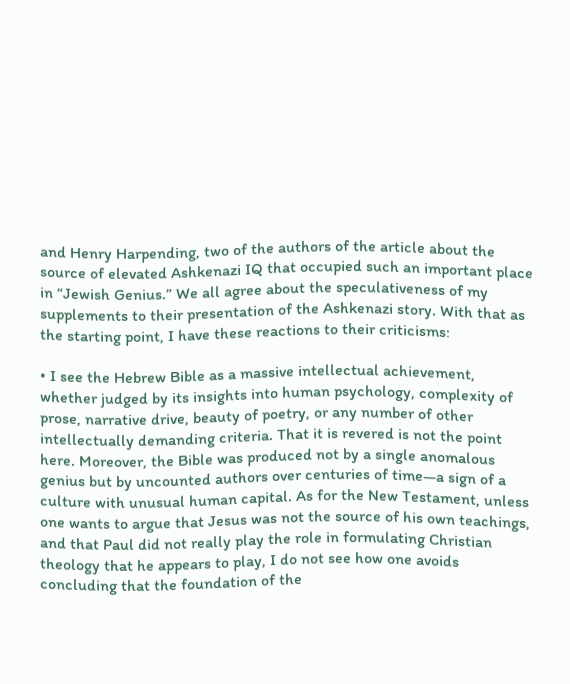and Henry Harpending, two of the authors of the article about the source of elevated Ashkenazi IQ that occupied such an important place in “Jewish Genius.” We all agree about the speculativeness of my supplements to their presentation of the Ashkenazi story. With that as the starting point, I have these reactions to their criticisms:

• I see the Hebrew Bible as a massive intellectual achievement, whether judged by its insights into human psychology, complexity of prose, narrative drive, beauty of poetry, or any number of other intellectually demanding criteria. That it is revered is not the point here. Moreover, the Bible was produced not by a single anomalous genius but by uncounted authors over centuries of time—a sign of a culture with unusual human capital. As for the New Testament, unless one wants to argue that Jesus was not the source of his own teachings, and that Paul did not really play the role in formulating Christian theology that he appears to play, I do not see how one avoids concluding that the foundation of the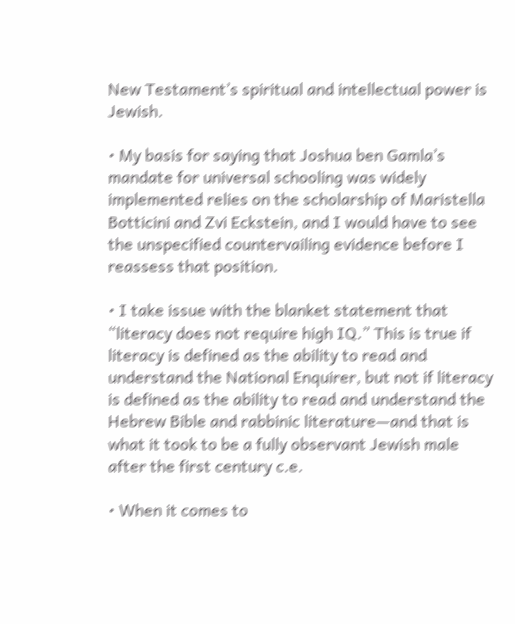New Testament’s spiritual and intellectual power is Jewish.

• My basis for saying that Joshua ben Gamla’s mandate for universal schooling was widely implemented relies on the scholarship of Maristella Botticini and Zvi Eckstein, and I would have to see the unspecified countervailing evidence before I reassess that position.

• I take issue with the blanket statement that “literacy does not require high IQ.” This is true if literacy is defined as the ability to read and understand the National Enquirer, but not if literacy is defined as the ability to read and understand the Hebrew Bible and rabbinic literature—and that is what it took to be a fully observant Jewish male after the first century c.e.

• When it comes to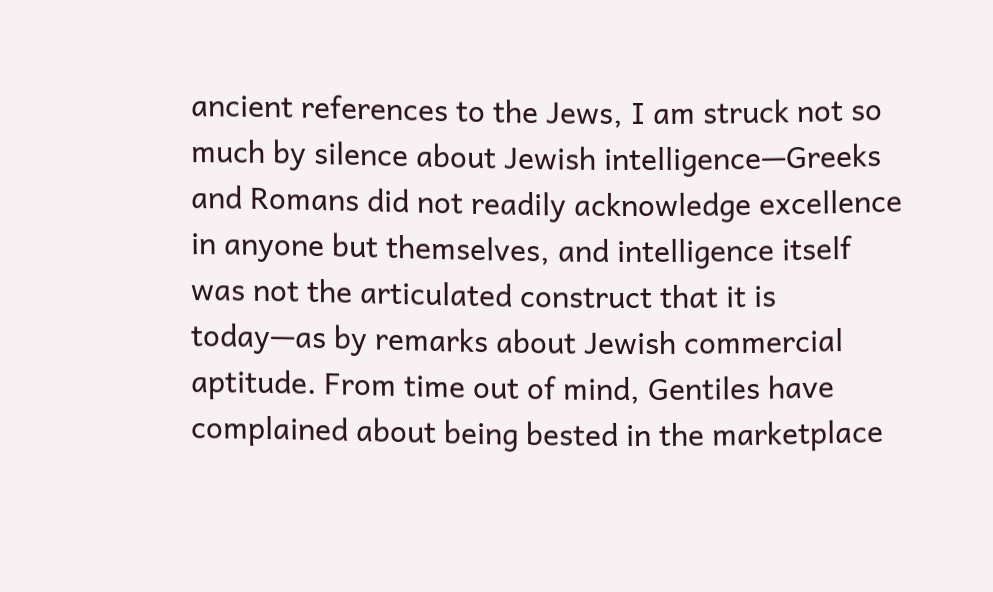ancient references to the Jews, I am struck not so much by silence about Jewish intelligence—Greeks and Romans did not readily acknowledge excellence in anyone but themselves, and intelligence itself was not the articulated construct that it is today—as by remarks about Jewish commercial aptitude. From time out of mind, Gentiles have complained about being bested in the marketplace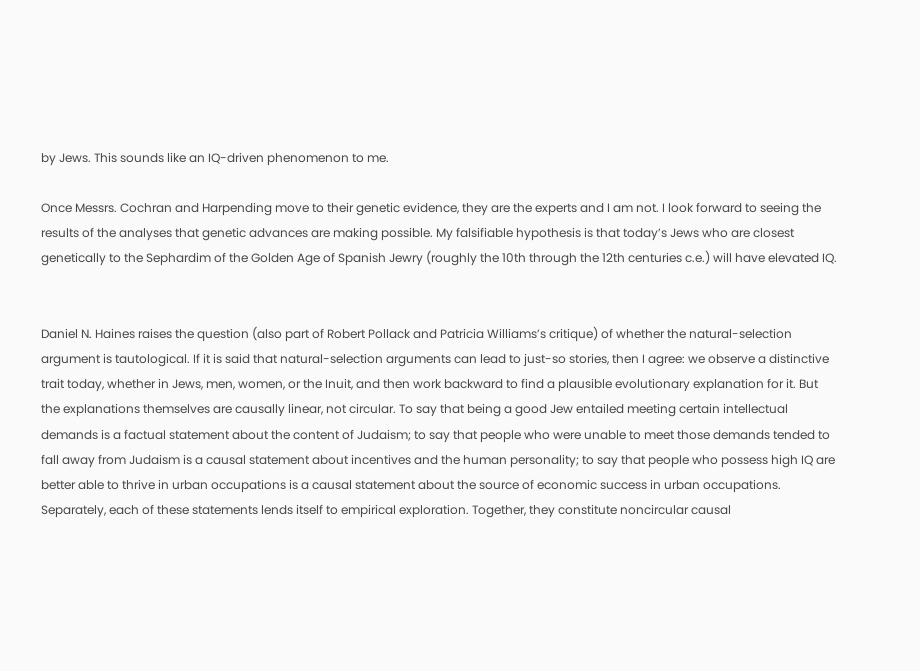by Jews. This sounds like an IQ-driven phenomenon to me.

Once Messrs. Cochran and Harpending move to their genetic evidence, they are the experts and I am not. I look forward to seeing the results of the analyses that genetic advances are making possible. My falsifiable hypothesis is that today’s Jews who are closest genetically to the Sephardim of the Golden Age of Spanish Jewry (roughly the 10th through the 12th centuries c.e.) will have elevated IQ.


Daniel N. Haines raises the question (also part of Robert Pollack and Patricia Williams’s critique) of whether the natural-selection argument is tautological. If it is said that natural-selection arguments can lead to just-so stories, then I agree: we observe a distinctive trait today, whether in Jews, men, women, or the Inuit, and then work backward to find a plausible evolutionary explanation for it. But the explanations themselves are causally linear, not circular. To say that being a good Jew entailed meeting certain intellectual demands is a factual statement about the content of Judaism; to say that people who were unable to meet those demands tended to fall away from Judaism is a causal statement about incentives and the human personality; to say that people who possess high IQ are better able to thrive in urban occupations is a causal statement about the source of economic success in urban occupations. Separately, each of these statements lends itself to empirical exploration. Together, they constitute noncircular causal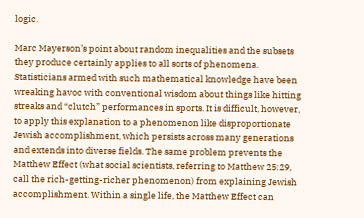logic.

Marc Mayerson’s point about random inequalities and the subsets they produce certainly applies to all sorts of phenomena. Statisticians armed with such mathematical knowledge have been wreaking havoc with conventional wisdom about things like hitting streaks and “clutch” performances in sports. It is difficult, however, to apply this explanation to a phenomenon like disproportionate Jewish accomplishment, which persists across many generations and extends into diverse fields. The same problem prevents the Matthew Effect (what social scientists, referring to Matthew 25:29, call the rich-getting-richer phenomenon) from explaining Jewish accomplishment. Within a single life, the Matthew Effect can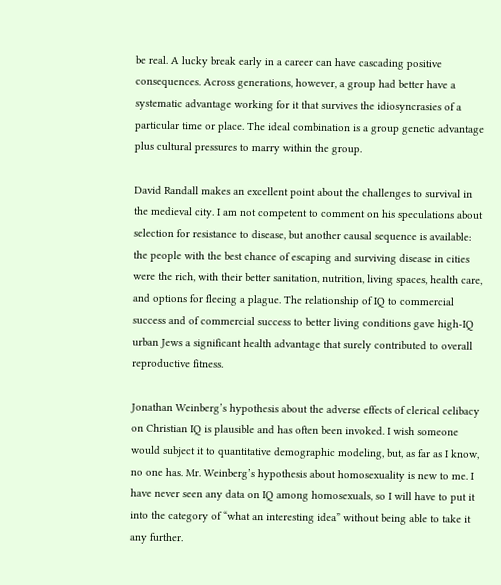be real. A lucky break early in a career can have cascading positive consequences. Across generations, however, a group had better have a systematic advantage working for it that survives the idiosyncrasies of a particular time or place. The ideal combination is a group genetic advantage plus cultural pressures to marry within the group.

David Randall makes an excellent point about the challenges to survival in the medieval city. I am not competent to comment on his speculations about selection for resistance to disease, but another causal sequence is available: the people with the best chance of escaping and surviving disease in cities were the rich, with their better sanitation, nutrition, living spaces, health care, and options for fleeing a plague. The relationship of IQ to commercial success and of commercial success to better living conditions gave high-IQ urban Jews a significant health advantage that surely contributed to overall reproductive fitness.

Jonathan Weinberg’s hypothesis about the adverse effects of clerical celibacy on Christian IQ is plausible and has often been invoked. I wish someone would subject it to quantitative demographic modeling, but, as far as I know, no one has. Mr. Weinberg’s hypothesis about homosexuality is new to me. I have never seen any data on IQ among homosexuals, so I will have to put it into the category of “what an interesting idea” without being able to take it any further.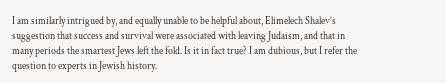I am similarly intrigued by, and equally unable to be helpful about, Elimelech Shalev’s suggestion that success and survival were associated with leaving Judaism, and that in many periods the smartest Jews left the fold. Is it in fact true? I am dubious, but I refer the question to experts in Jewish history.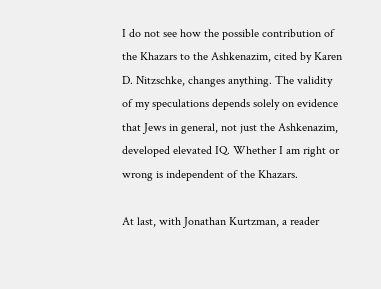I do not see how the possible contribution of the Khazars to the Ashkenazim, cited by Karen D. Nitzschke, changes anything. The validity of my speculations depends solely on evidence that Jews in general, not just the Ashkenazim, developed elevated IQ. Whether I am right or wrong is independent of the Khazars.

At last, with Jonathan Kurtzman, a reader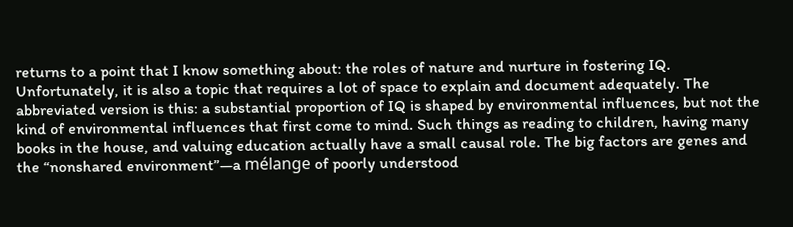returns to a point that I know something about: the roles of nature and nurture in fostering IQ. Unfortunately, it is also a topic that requires a lot of space to explain and document adequately. The abbreviated version is this: a substantial proportion of IQ is shaped by environmental influences, but not the kind of environmental influences that first come to mind. Such things as reading to children, having many books in the house, and valuing education actually have a small causal role. The big factors are genes and the “nonshared environment”—a mélange of poorly understood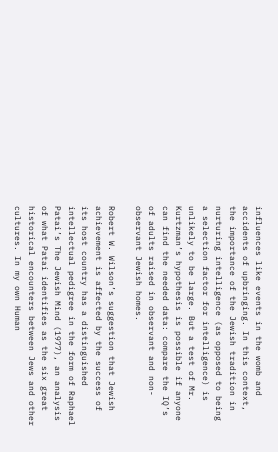influences like events in the womb and accidents of upbringing. In this context, the importance of the Jewish tradition in nurturing intelligence (as opposed to being a selection factor for intelligence) is unlikely to be large. But a test of Mr. Kurtzman’s hypothesis is possible if anyone can find the needed data: compare the IQ’s of adults raised in observant and non-observant Jewish homes.

Robert W. Wilson’s suggestion that Jewish achievement is affected by the success of its host country has a distinguished intellectual pedigree in the form of Raphael Patai’s The Jewish Mind (1977), an analysis of what Patai identifies as the six great historical encounters between Jews and other cultures. In my own Human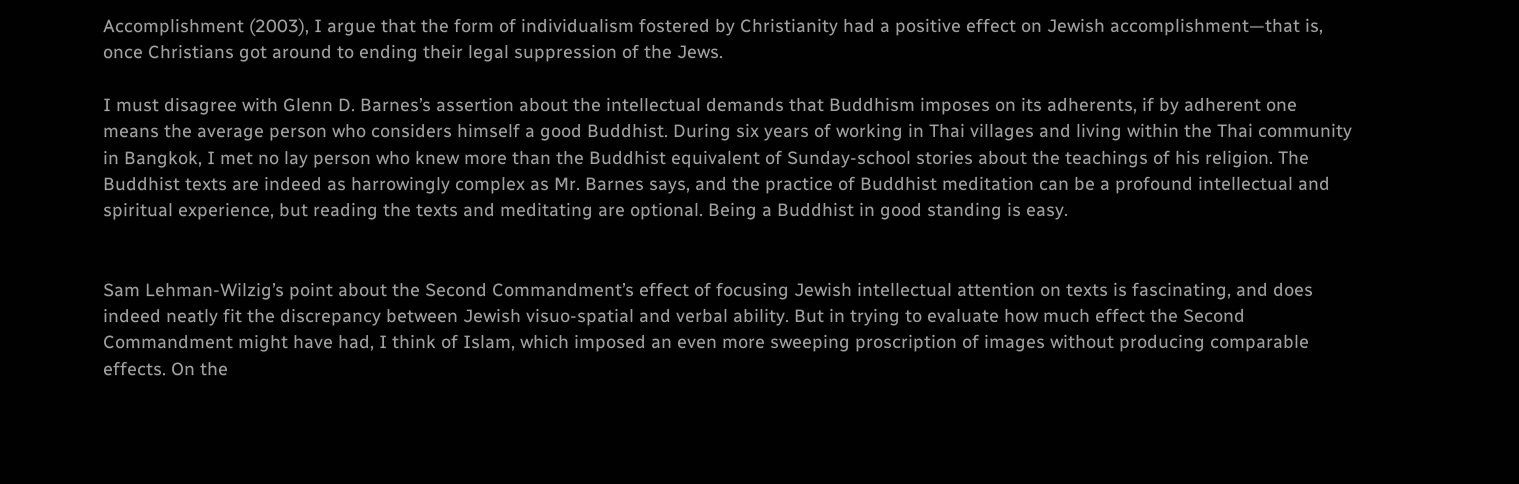Accomplishment (2003), I argue that the form of individualism fostered by Christianity had a positive effect on Jewish accomplishment—that is, once Christians got around to ending their legal suppression of the Jews.

I must disagree with Glenn D. Barnes’s assertion about the intellectual demands that Buddhism imposes on its adherents, if by adherent one means the average person who considers himself a good Buddhist. During six years of working in Thai villages and living within the Thai community in Bangkok, I met no lay person who knew more than the Buddhist equivalent of Sunday-school stories about the teachings of his religion. The Buddhist texts are indeed as harrowingly complex as Mr. Barnes says, and the practice of Buddhist meditation can be a profound intellectual and spiritual experience, but reading the texts and meditating are optional. Being a Buddhist in good standing is easy.


Sam Lehman-Wilzig’s point about the Second Commandment’s effect of focusing Jewish intellectual attention on texts is fascinating, and does indeed neatly fit the discrepancy between Jewish visuo-spatial and verbal ability. But in trying to evaluate how much effect the Second Commandment might have had, I think of Islam, which imposed an even more sweeping proscription of images without producing comparable effects. On the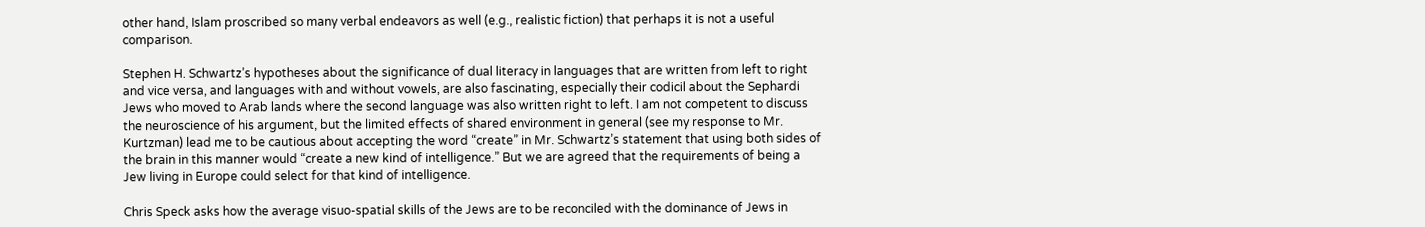other hand, Islam proscribed so many verbal endeavors as well (e.g., realistic fiction) that perhaps it is not a useful comparison.

Stephen H. Schwartz’s hypotheses about the significance of dual literacy in languages that are written from left to right and vice versa, and languages with and without vowels, are also fascinating, especially their codicil about the Sephardi Jews who moved to Arab lands where the second language was also written right to left. I am not competent to discuss the neuroscience of his argument, but the limited effects of shared environment in general (see my response to Mr. Kurtzman) lead me to be cautious about accepting the word “create” in Mr. Schwartz’s statement that using both sides of the brain in this manner would “create a new kind of intelligence.” But we are agreed that the requirements of being a Jew living in Europe could select for that kind of intelligence.

Chris Speck asks how the average visuo-spatial skills of the Jews are to be reconciled with the dominance of Jews in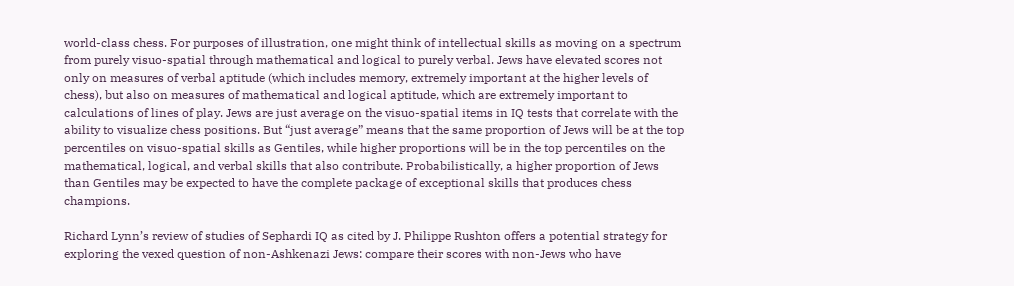world-class chess. For purposes of illustration, one might think of intellectual skills as moving on a spectrum from purely visuo-spatial through mathematical and logical to purely verbal. Jews have elevated scores not only on measures of verbal aptitude (which includes memory, extremely important at the higher levels of chess), but also on measures of mathematical and logical aptitude, which are extremely important to calculations of lines of play. Jews are just average on the visuo-spatial items in IQ tests that correlate with the ability to visualize chess positions. But “just average” means that the same proportion of Jews will be at the top percentiles on visuo-spatial skills as Gentiles, while higher proportions will be in the top percentiles on the mathematical, logical, and verbal skills that also contribute. Probabilistically, a higher proportion of Jews than Gentiles may be expected to have the complete package of exceptional skills that produces chess champions.

Richard Lynn’s review of studies of Sephardi IQ as cited by J. Philippe Rushton offers a potential strategy for exploring the vexed question of non-Ashkenazi Jews: compare their scores with non-Jews who have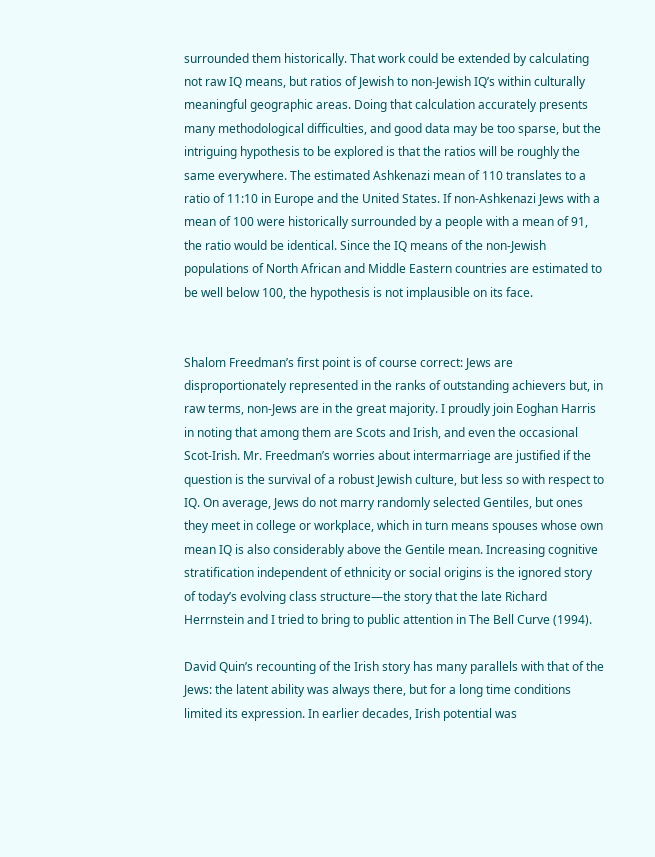surrounded them historically. That work could be extended by calculating not raw IQ means, but ratios of Jewish to non-Jewish IQ’s within culturally meaningful geographic areas. Doing that calculation accurately presents many methodological difficulties, and good data may be too sparse, but the intriguing hypothesis to be explored is that the ratios will be roughly the same everywhere. The estimated Ashkenazi mean of 110 translates to a ratio of 11:10 in Europe and the United States. If non-Ashkenazi Jews with a mean of 100 were historically surrounded by a people with a mean of 91, the ratio would be identical. Since the IQ means of the non-Jewish populations of North African and Middle Eastern countries are estimated to be well below 100, the hypothesis is not implausible on its face.


Shalom Freedman’s first point is of course correct: Jews are disproportionately represented in the ranks of outstanding achievers but, in raw terms, non-Jews are in the great majority. I proudly join Eoghan Harris in noting that among them are Scots and Irish, and even the occasional Scot-Irish. Mr. Freedman’s worries about intermarriage are justified if the question is the survival of a robust Jewish culture, but less so with respect to IQ. On average, Jews do not marry randomly selected Gentiles, but ones they meet in college or workplace, which in turn means spouses whose own mean IQ is also considerably above the Gentile mean. Increasing cognitive stratification independent of ethnicity or social origins is the ignored story of today’s evolving class structure—the story that the late Richard Herrnstein and I tried to bring to public attention in The Bell Curve (1994).

David Quin’s recounting of the Irish story has many parallels with that of the Jews: the latent ability was always there, but for a long time conditions limited its expression. In earlier decades, Irish potential was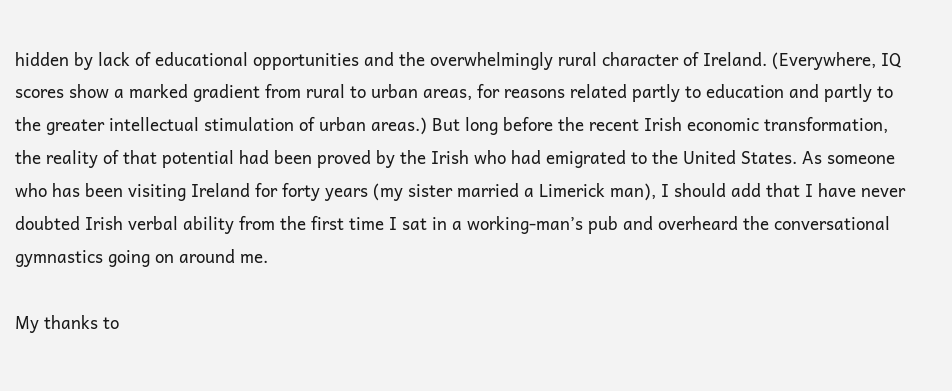hidden by lack of educational opportunities and the overwhelmingly rural character of Ireland. (Everywhere, IQ scores show a marked gradient from rural to urban areas, for reasons related partly to education and partly to the greater intellectual stimulation of urban areas.) But long before the recent Irish economic transformation, the reality of that potential had been proved by the Irish who had emigrated to the United States. As someone who has been visiting Ireland for forty years (my sister married a Limerick man), I should add that I have never doubted Irish verbal ability from the first time I sat in a working-man’s pub and overheard the conversational gymnastics going on around me.

My thanks to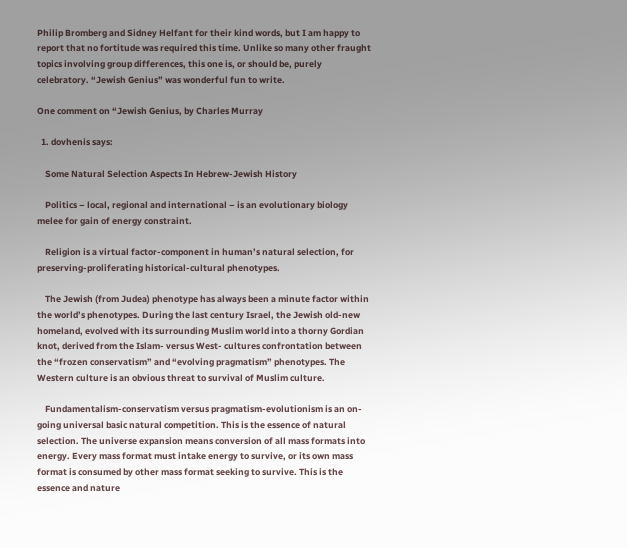Philip Bromberg and Sidney Helfant for their kind words, but I am happy to report that no fortitude was required this time. Unlike so many other fraught topics involving group differences, this one is, or should be, purely celebratory. “Jewish Genius” was wonderful fun to write.

One comment on “Jewish Genius, by Charles Murray

  1. dovhenis says:

    Some Natural Selection Aspects In Hebrew-Jewish History

    Politics – local, regional and international – is an evolutionary biology melee for gain of energy constraint.

    Religion is a virtual factor-component in human’s natural selection, for preserving-proliferating historical-cultural phenotypes.

    The Jewish (from Judea) phenotype has always been a minute factor within the world’s phenotypes. During the last century Israel, the Jewish old-new homeland, evolved with its surrounding Muslim world into a thorny Gordian knot, derived from the Islam- versus West- cultures confrontation between the “frozen conservatism” and “evolving pragmatism” phenotypes. The Western culture is an obvious threat to survival of Muslim culture.

    Fundamentalism-conservatism versus pragmatism-evolutionism is an on-going universal basic natural competition. This is the essence of natural selection. The universe expansion means conversion of all mass formats into energy. Every mass format must intake energy to survive, or its own mass format is consumed by other mass format seeking to survive. This is the essence and nature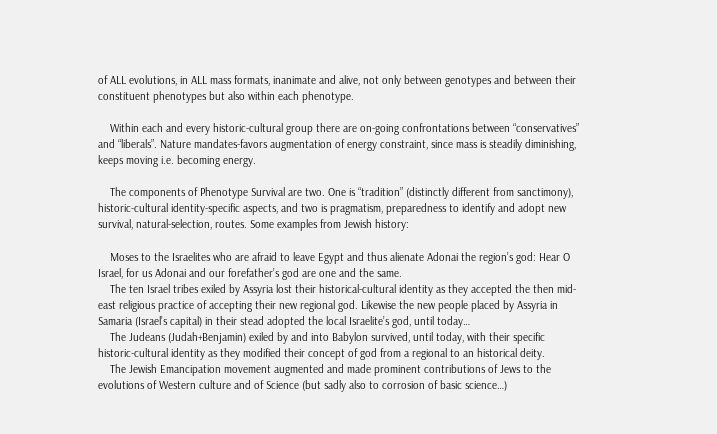of ALL evolutions, in ALL mass formats, inanimate and alive, not only between genotypes and between their constituent phenotypes but also within each phenotype.

    Within each and every historic-cultural group there are on-going confrontations between “conservatives” and “liberals”. Nature mandates-favors augmentation of energy constraint, since mass is steadily diminishing, keeps moving i.e. becoming energy.

    The components of Phenotype Survival are two. One is “tradition” (distinctly different from sanctimony), historic-cultural identity-specific aspects, and two is pragmatism, preparedness to identify and adopt new survival, natural-selection, routes. Some examples from Jewish history:

    Moses to the Israelites who are afraid to leave Egypt and thus alienate Adonai the region’s god: Hear O Israel, for us Adonai and our forefather’s god are one and the same.
    The ten Israel tribes exiled by Assyria lost their historical-cultural identity as they accepted the then mid-east religious practice of accepting their new regional god. Likewise the new people placed by Assyria in Samaria (Israel’s capital) in their stead adopted the local Israelite’s god, until today…
    The Judeans (Judah+Benjamin) exiled by and into Babylon survived, until today, with their specific historic-cultural identity as they modified their concept of god from a regional to an historical deity.
    The Jewish Emancipation movement augmented and made prominent contributions of Jews to the evolutions of Western culture and of Science (but sadly also to corrosion of basic science…)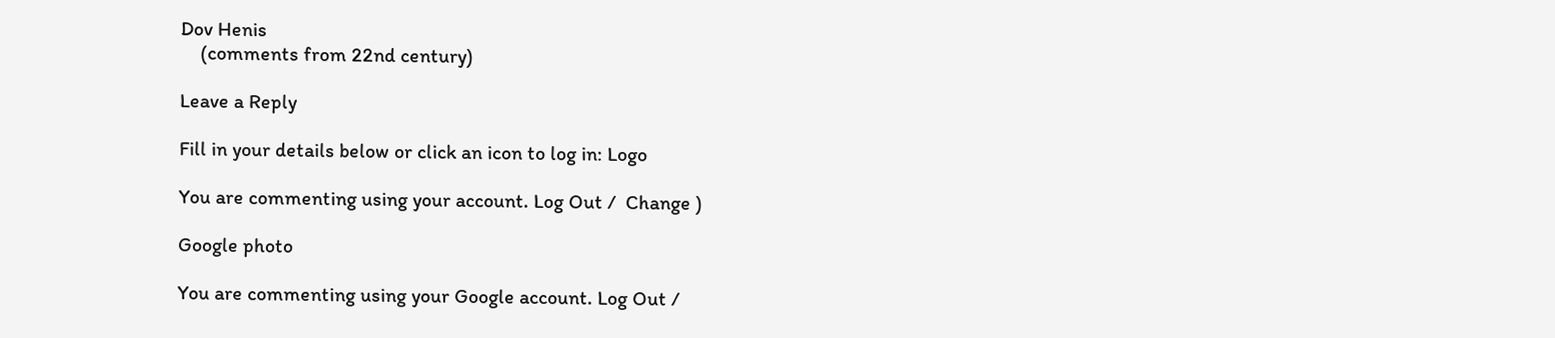Dov Henis
    (comments from 22nd century)

Leave a Reply

Fill in your details below or click an icon to log in: Logo

You are commenting using your account. Log Out /  Change )

Google photo

You are commenting using your Google account. Log Out /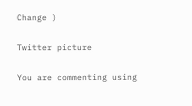Change )

Twitter picture

You are commenting using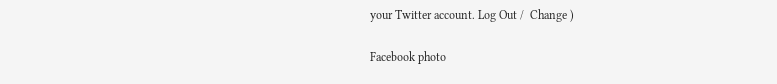your Twitter account. Log Out /  Change )

Facebook photo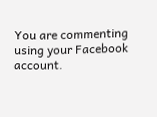You are commenting using your Facebook account.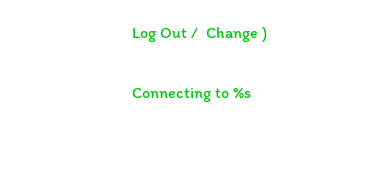Log Out /  Change )

Connecting to %s